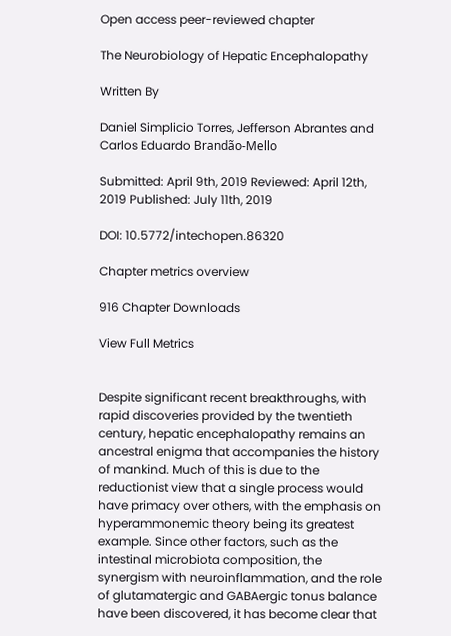Open access peer-reviewed chapter

The Neurobiology of Hepatic Encephalopathy

Written By

Daniel Simplicio Torres, Jefferson Abrantes and Carlos Eduardo Brandão-Mello

Submitted: April 9th, 2019 Reviewed: April 12th, 2019 Published: July 11th, 2019

DOI: 10.5772/intechopen.86320

Chapter metrics overview

916 Chapter Downloads

View Full Metrics


Despite significant recent breakthroughs, with rapid discoveries provided by the twentieth century, hepatic encephalopathy remains an ancestral enigma that accompanies the history of mankind. Much of this is due to the reductionist view that a single process would have primacy over others, with the emphasis on hyperammonemic theory being its greatest example. Since other factors, such as the intestinal microbiota composition, the synergism with neuroinflammation, and the role of glutamatergic and GABAergic tonus balance have been discovered, it has become clear that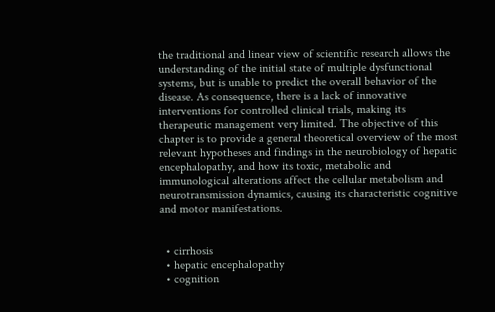the traditional and linear view of scientific research allows the understanding of the initial state of multiple dysfunctional systems, but is unable to predict the overall behavior of the disease. As consequence, there is a lack of innovative interventions for controlled clinical trials, making its therapeutic management very limited. The objective of this chapter is to provide a general theoretical overview of the most relevant hypotheses and findings in the neurobiology of hepatic encephalopathy, and how its toxic, metabolic and immunological alterations affect the cellular metabolism and neurotransmission dynamics, causing its characteristic cognitive and motor manifestations.


  • cirrhosis
  • hepatic encephalopathy
  • cognition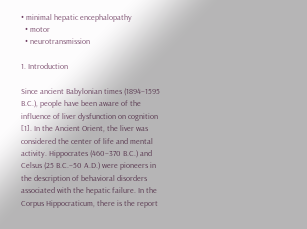• minimal hepatic encephalopathy
  • motor
  • neurotransmission

1. Introduction

Since ancient Babylonian times (1894–1595 B.C.), people have been aware of the influence of liver dysfunction on cognition [1]. In the Ancient Orient, the liver was considered the center of life and mental activity. Hippocrates (460–370 B.C.) and Celsus (25 B.C.–50 A.D.) were pioneers in the description of behavioral disorders associated with the hepatic failure. In the Corpus Hippocraticum, there is the report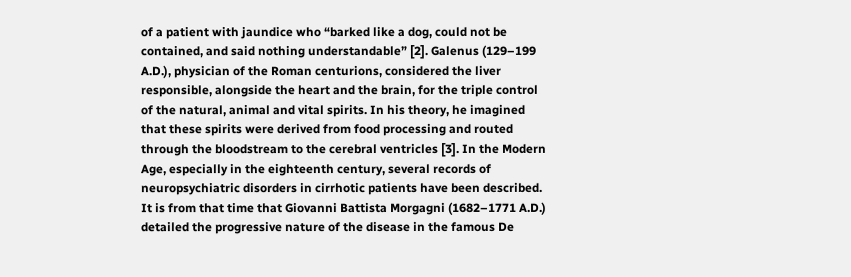of a patient with jaundice who “barked like a dog, could not be contained, and said nothing understandable” [2]. Galenus (129–199 A.D.), physician of the Roman centurions, considered the liver responsible, alongside the heart and the brain, for the triple control of the natural, animal and vital spirits. In his theory, he imagined that these spirits were derived from food processing and routed through the bloodstream to the cerebral ventricles [3]. In the Modern Age, especially in the eighteenth century, several records of neuropsychiatric disorders in cirrhotic patients have been described. It is from that time that Giovanni Battista Morgagni (1682–1771 A.D.) detailed the progressive nature of the disease in the famous De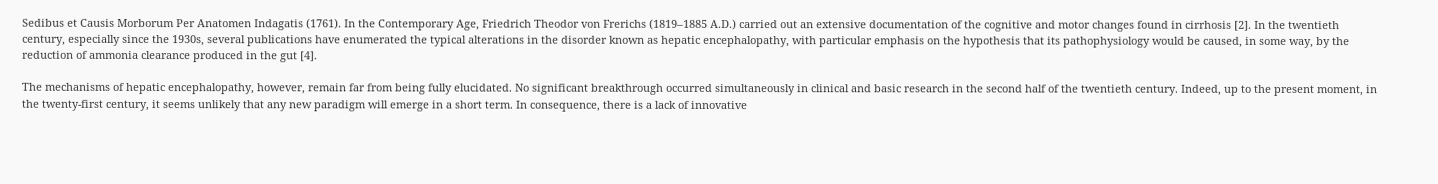Sedibus et Causis Morborum Per Anatomen Indagatis (1761). In the Contemporary Age, Friedrich Theodor von Frerichs (1819–1885 A.D.) carried out an extensive documentation of the cognitive and motor changes found in cirrhosis [2]. In the twentieth century, especially since the 1930s, several publications have enumerated the typical alterations in the disorder known as hepatic encephalopathy, with particular emphasis on the hypothesis that its pathophysiology would be caused, in some way, by the reduction of ammonia clearance produced in the gut [4].

The mechanisms of hepatic encephalopathy, however, remain far from being fully elucidated. No significant breakthrough occurred simultaneously in clinical and basic research in the second half of the twentieth century. Indeed, up to the present moment, in the twenty-first century, it seems unlikely that any new paradigm will emerge in a short term. In consequence, there is a lack of innovative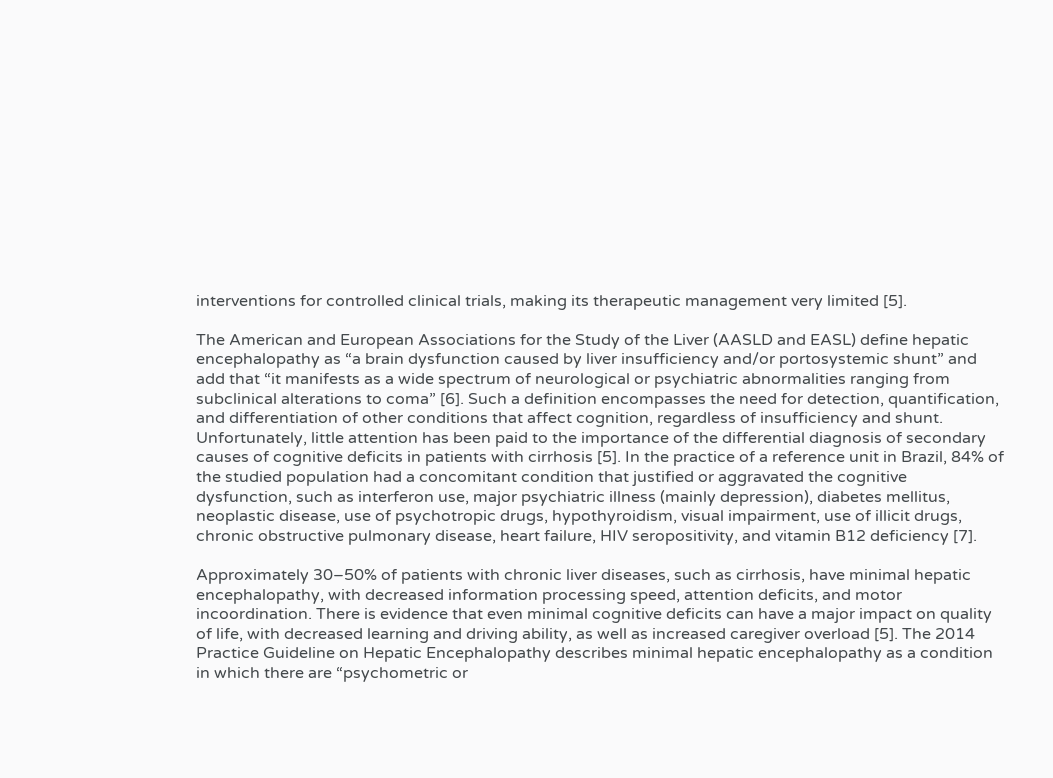interventions for controlled clinical trials, making its therapeutic management very limited [5].

The American and European Associations for the Study of the Liver (AASLD and EASL) define hepatic encephalopathy as “a brain dysfunction caused by liver insufficiency and/or portosystemic shunt” and add that “it manifests as a wide spectrum of neurological or psychiatric abnormalities ranging from subclinical alterations to coma” [6]. Such a definition encompasses the need for detection, quantification, and differentiation of other conditions that affect cognition, regardless of insufficiency and shunt. Unfortunately, little attention has been paid to the importance of the differential diagnosis of secondary causes of cognitive deficits in patients with cirrhosis [5]. In the practice of a reference unit in Brazil, 84% of the studied population had a concomitant condition that justified or aggravated the cognitive dysfunction, such as interferon use, major psychiatric illness (mainly depression), diabetes mellitus, neoplastic disease, use of psychotropic drugs, hypothyroidism, visual impairment, use of illicit drugs, chronic obstructive pulmonary disease, heart failure, HIV seropositivity, and vitamin B12 deficiency [7].

Approximately 30–50% of patients with chronic liver diseases, such as cirrhosis, have minimal hepatic encephalopathy, with decreased information processing speed, attention deficits, and motor incoordination. There is evidence that even minimal cognitive deficits can have a major impact on quality of life, with decreased learning and driving ability, as well as increased caregiver overload [5]. The 2014 Practice Guideline on Hepatic Encephalopathy describes minimal hepatic encephalopathy as a condition in which there are “psychometric or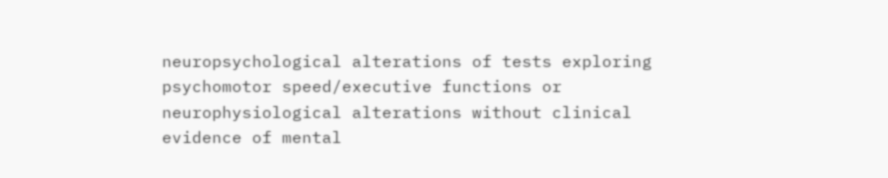neuropsychological alterations of tests exploring psychomotor speed/executive functions or neurophysiological alterations without clinical evidence of mental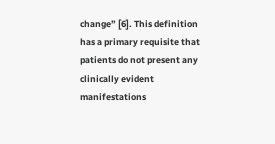change” [6]. This definition has a primary requisite that patients do not present any clinically evident manifestations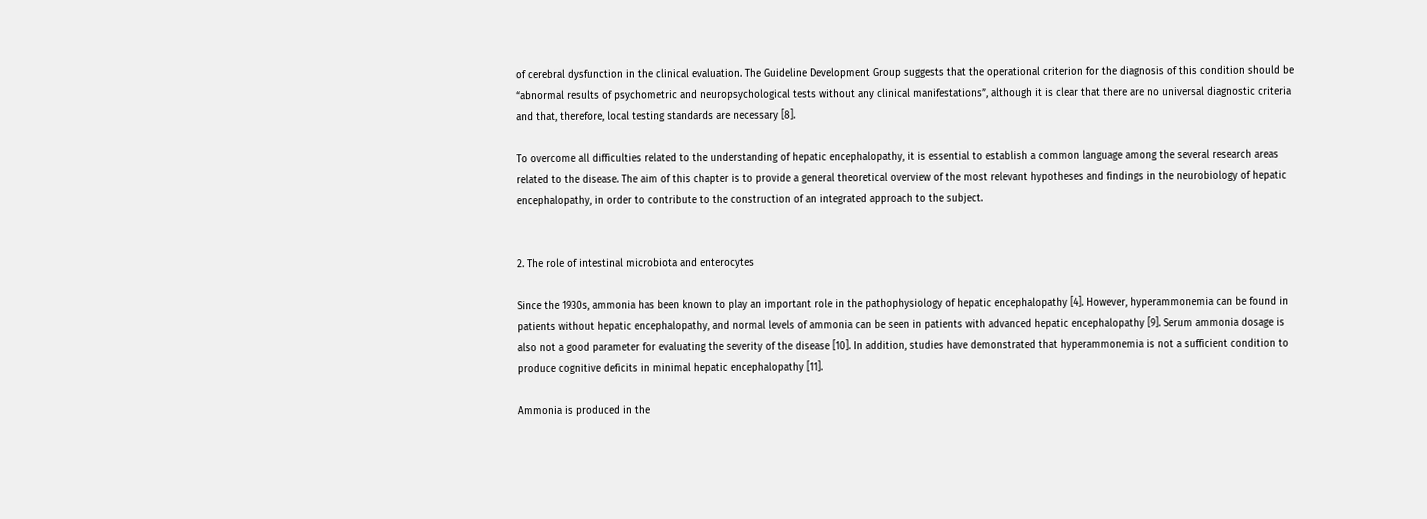of cerebral dysfunction in the clinical evaluation. The Guideline Development Group suggests that the operational criterion for the diagnosis of this condition should be “abnormal results of psychometric and neuropsychological tests without any clinical manifestations”, although it is clear that there are no universal diagnostic criteria and that, therefore, local testing standards are necessary [8].

To overcome all difficulties related to the understanding of hepatic encephalopathy, it is essential to establish a common language among the several research areas related to the disease. The aim of this chapter is to provide a general theoretical overview of the most relevant hypotheses and findings in the neurobiology of hepatic encephalopathy, in order to contribute to the construction of an integrated approach to the subject.


2. The role of intestinal microbiota and enterocytes

Since the 1930s, ammonia has been known to play an important role in the pathophysiology of hepatic encephalopathy [4]. However, hyperammonemia can be found in patients without hepatic encephalopathy, and normal levels of ammonia can be seen in patients with advanced hepatic encephalopathy [9]. Serum ammonia dosage is also not a good parameter for evaluating the severity of the disease [10]. In addition, studies have demonstrated that hyperammonemia is not a sufficient condition to produce cognitive deficits in minimal hepatic encephalopathy [11].

Ammonia is produced in the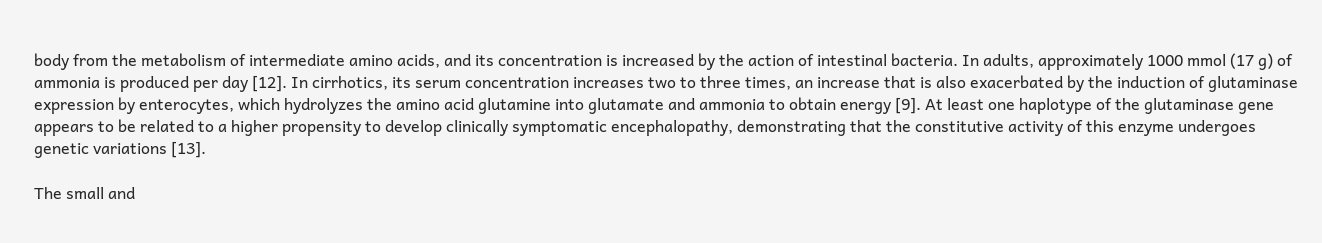body from the metabolism of intermediate amino acids, and its concentration is increased by the action of intestinal bacteria. In adults, approximately 1000 mmol (17 g) of ammonia is produced per day [12]. In cirrhotics, its serum concentration increases two to three times, an increase that is also exacerbated by the induction of glutaminase expression by enterocytes, which hydrolyzes the amino acid glutamine into glutamate and ammonia to obtain energy [9]. At least one haplotype of the glutaminase gene appears to be related to a higher propensity to develop clinically symptomatic encephalopathy, demonstrating that the constitutive activity of this enzyme undergoes genetic variations [13].

The small and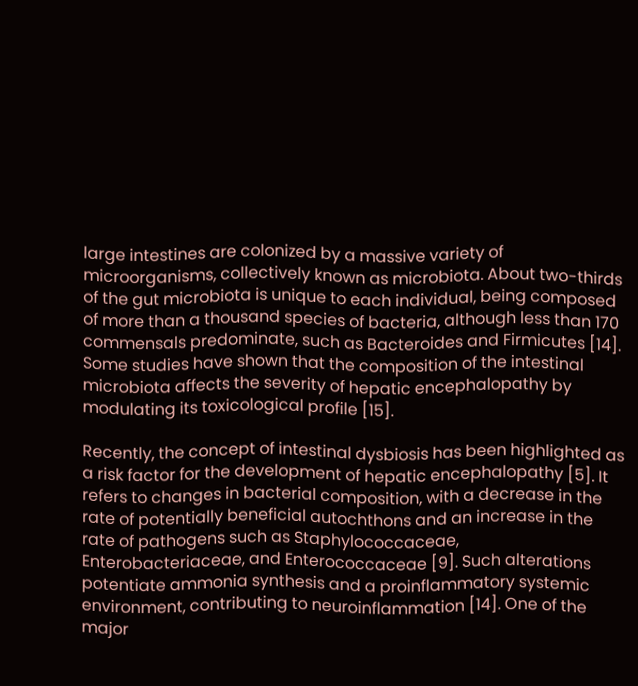large intestines are colonized by a massive variety of microorganisms, collectively known as microbiota. About two-thirds of the gut microbiota is unique to each individual, being composed of more than a thousand species of bacteria, although less than 170 commensals predominate, such as Bacteroides and Firmicutes [14]. Some studies have shown that the composition of the intestinal microbiota affects the severity of hepatic encephalopathy by modulating its toxicological profile [15].

Recently, the concept of intestinal dysbiosis has been highlighted as a risk factor for the development of hepatic encephalopathy [5]. It refers to changes in bacterial composition, with a decrease in the rate of potentially beneficial autochthons and an increase in the rate of pathogens such as Staphylococcaceae, Enterobacteriaceae, and Enterococcaceae [9]. Such alterations potentiate ammonia synthesis and a proinflammatory systemic environment, contributing to neuroinflammation [14]. One of the major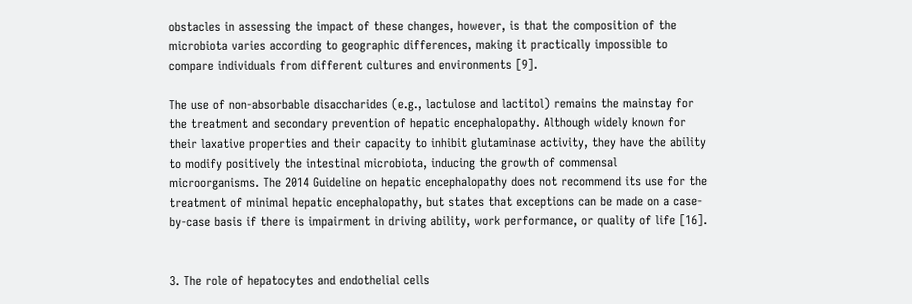obstacles in assessing the impact of these changes, however, is that the composition of the microbiota varies according to geographic differences, making it practically impossible to compare individuals from different cultures and environments [9].

The use of non-absorbable disaccharides (e.g., lactulose and lactitol) remains the mainstay for the treatment and secondary prevention of hepatic encephalopathy. Although widely known for their laxative properties and their capacity to inhibit glutaminase activity, they have the ability to modify positively the intestinal microbiota, inducing the growth of commensal microorganisms. The 2014 Guideline on hepatic encephalopathy does not recommend its use for the treatment of minimal hepatic encephalopathy, but states that exceptions can be made on a case-by-case basis if there is impairment in driving ability, work performance, or quality of life [16].


3. The role of hepatocytes and endothelial cells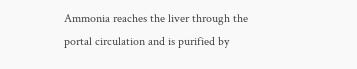Ammonia reaches the liver through the portal circulation and is purified by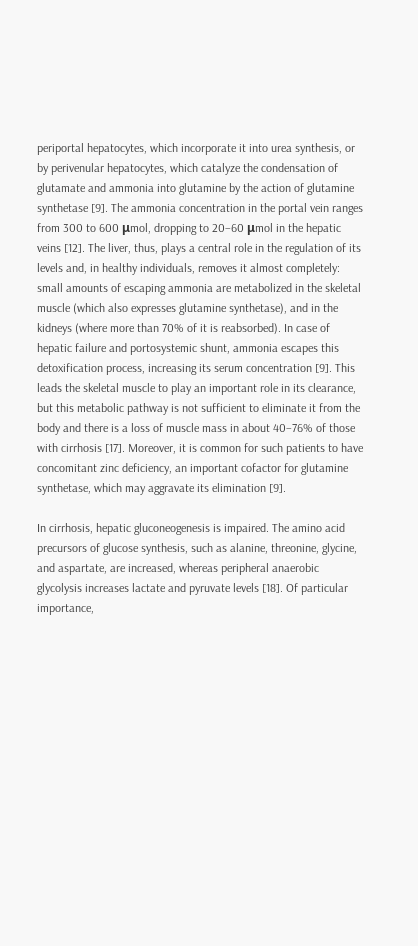periportal hepatocytes, which incorporate it into urea synthesis, or by perivenular hepatocytes, which catalyze the condensation of glutamate and ammonia into glutamine by the action of glutamine synthetase [9]. The ammonia concentration in the portal vein ranges from 300 to 600 μmol, dropping to 20–60 μmol in the hepatic veins [12]. The liver, thus, plays a central role in the regulation of its levels and, in healthy individuals, removes it almost completely: small amounts of escaping ammonia are metabolized in the skeletal muscle (which also expresses glutamine synthetase), and in the kidneys (where more than 70% of it is reabsorbed). In case of hepatic failure and portosystemic shunt, ammonia escapes this detoxification process, increasing its serum concentration [9]. This leads the skeletal muscle to play an important role in its clearance, but this metabolic pathway is not sufficient to eliminate it from the body and there is a loss of muscle mass in about 40–76% of those with cirrhosis [17]. Moreover, it is common for such patients to have concomitant zinc deficiency, an important cofactor for glutamine synthetase, which may aggravate its elimination [9].

In cirrhosis, hepatic gluconeogenesis is impaired. The amino acid precursors of glucose synthesis, such as alanine, threonine, glycine, and aspartate, are increased, whereas peripheral anaerobic glycolysis increases lactate and pyruvate levels [18]. Of particular importance,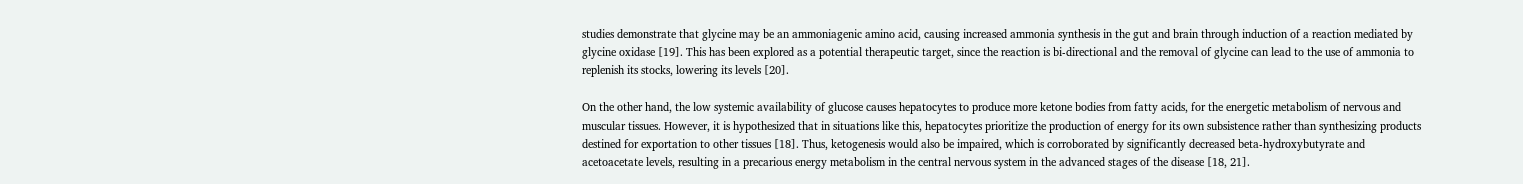studies demonstrate that glycine may be an ammoniagenic amino acid, causing increased ammonia synthesis in the gut and brain through induction of a reaction mediated by glycine oxidase [19]. This has been explored as a potential therapeutic target, since the reaction is bi-directional and the removal of glycine can lead to the use of ammonia to replenish its stocks, lowering its levels [20].

On the other hand, the low systemic availability of glucose causes hepatocytes to produce more ketone bodies from fatty acids, for the energetic metabolism of nervous and muscular tissues. However, it is hypothesized that in situations like this, hepatocytes prioritize the production of energy for its own subsistence rather than synthesizing products destined for exportation to other tissues [18]. Thus, ketogenesis would also be impaired, which is corroborated by significantly decreased beta-hydroxybutyrate and acetoacetate levels, resulting in a precarious energy metabolism in the central nervous system in the advanced stages of the disease [18, 21].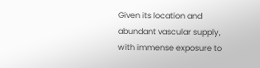Given its location and abundant vascular supply, with immense exposure to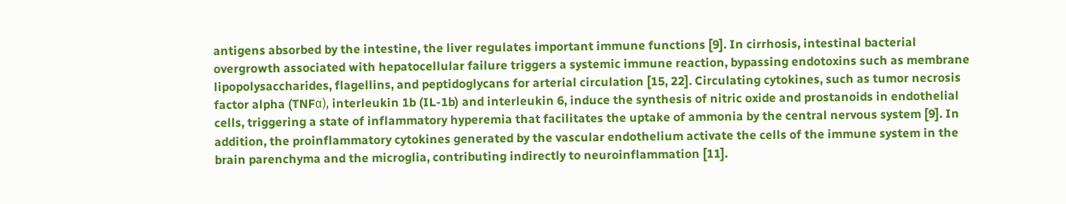antigens absorbed by the intestine, the liver regulates important immune functions [9]. In cirrhosis, intestinal bacterial overgrowth associated with hepatocellular failure triggers a systemic immune reaction, bypassing endotoxins such as membrane lipopolysaccharides, flagellins, and peptidoglycans for arterial circulation [15, 22]. Circulating cytokines, such as tumor necrosis factor alpha (TNFα), interleukin 1b (IL-1b) and interleukin 6, induce the synthesis of nitric oxide and prostanoids in endothelial cells, triggering a state of inflammatory hyperemia that facilitates the uptake of ammonia by the central nervous system [9]. In addition, the proinflammatory cytokines generated by the vascular endothelium activate the cells of the immune system in the brain parenchyma and the microglia, contributing indirectly to neuroinflammation [11].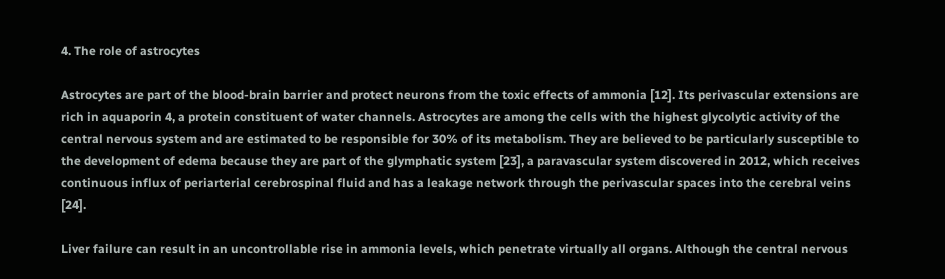4. The role of astrocytes

Astrocytes are part of the blood-brain barrier and protect neurons from the toxic effects of ammonia [12]. Its perivascular extensions are rich in aquaporin 4, a protein constituent of water channels. Astrocytes are among the cells with the highest glycolytic activity of the central nervous system and are estimated to be responsible for 30% of its metabolism. They are believed to be particularly susceptible to the development of edema because they are part of the glymphatic system [23], a paravascular system discovered in 2012, which receives continuous influx of periarterial cerebrospinal fluid and has a leakage network through the perivascular spaces into the cerebral veins [24].

Liver failure can result in an uncontrollable rise in ammonia levels, which penetrate virtually all organs. Although the central nervous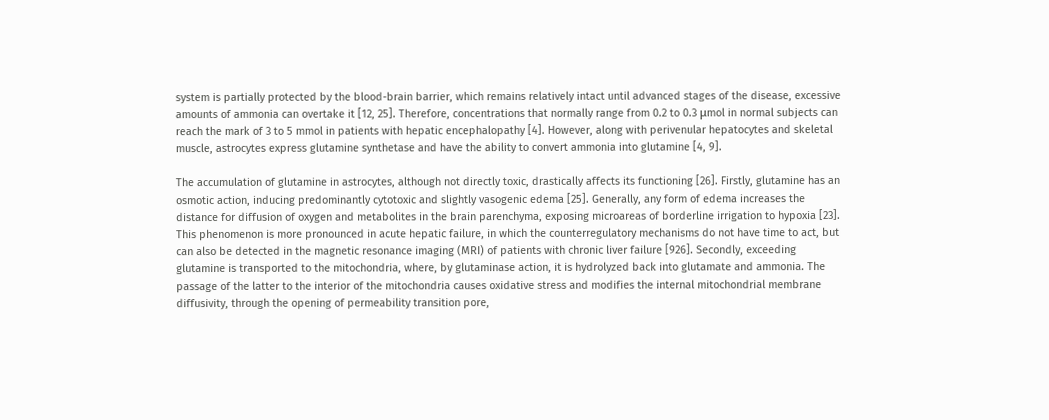system is partially protected by the blood-brain barrier, which remains relatively intact until advanced stages of the disease, excessive amounts of ammonia can overtake it [12, 25]. Therefore, concentrations that normally range from 0.2 to 0.3 μmol in normal subjects can reach the mark of 3 to 5 mmol in patients with hepatic encephalopathy [4]. However, along with perivenular hepatocytes and skeletal muscle, astrocytes express glutamine synthetase and have the ability to convert ammonia into glutamine [4, 9].

The accumulation of glutamine in astrocytes, although not directly toxic, drastically affects its functioning [26]. Firstly, glutamine has an osmotic action, inducing predominantly cytotoxic and slightly vasogenic edema [25]. Generally, any form of edema increases the distance for diffusion of oxygen and metabolites in the brain parenchyma, exposing microareas of borderline irrigation to hypoxia [23]. This phenomenon is more pronounced in acute hepatic failure, in which the counterregulatory mechanisms do not have time to act, but can also be detected in the magnetic resonance imaging (MRI) of patients with chronic liver failure [926]. Secondly, exceeding glutamine is transported to the mitochondria, where, by glutaminase action, it is hydrolyzed back into glutamate and ammonia. The passage of the latter to the interior of the mitochondria causes oxidative stress and modifies the internal mitochondrial membrane diffusivity, through the opening of permeability transition pore,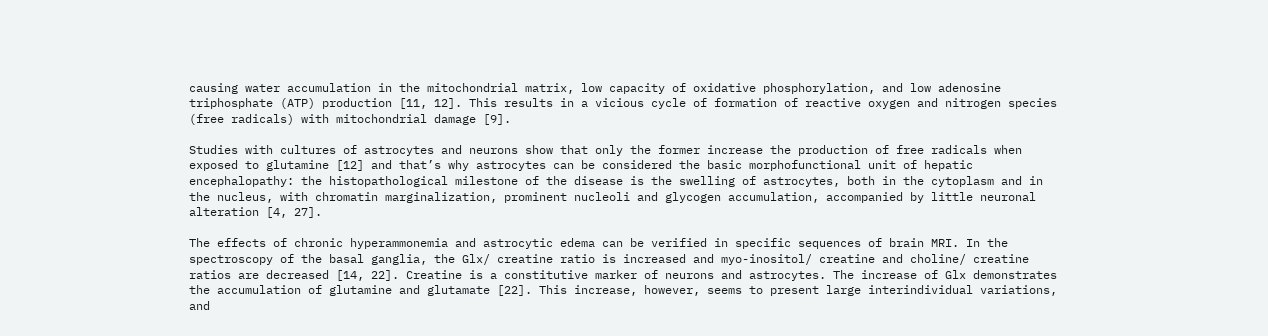causing water accumulation in the mitochondrial matrix, low capacity of oxidative phosphorylation, and low adenosine triphosphate (ATP) production [11, 12]. This results in a vicious cycle of formation of reactive oxygen and nitrogen species (free radicals) with mitochondrial damage [9].

Studies with cultures of astrocytes and neurons show that only the former increase the production of free radicals when exposed to glutamine [12] and that’s why astrocytes can be considered the basic morphofunctional unit of hepatic encephalopathy: the histopathological milestone of the disease is the swelling of astrocytes, both in the cytoplasm and in the nucleus, with chromatin marginalization, prominent nucleoli and glycogen accumulation, accompanied by little neuronal alteration [4, 27].

The effects of chronic hyperammonemia and astrocytic edema can be verified in specific sequences of brain MRI. In the spectroscopy of the basal ganglia, the Glx/ creatine ratio is increased and myo-inositol/ creatine and choline/ creatine ratios are decreased [14, 22]. Creatine is a constitutive marker of neurons and astrocytes. The increase of Glx demonstrates the accumulation of glutamine and glutamate [22]. This increase, however, seems to present large interindividual variations, and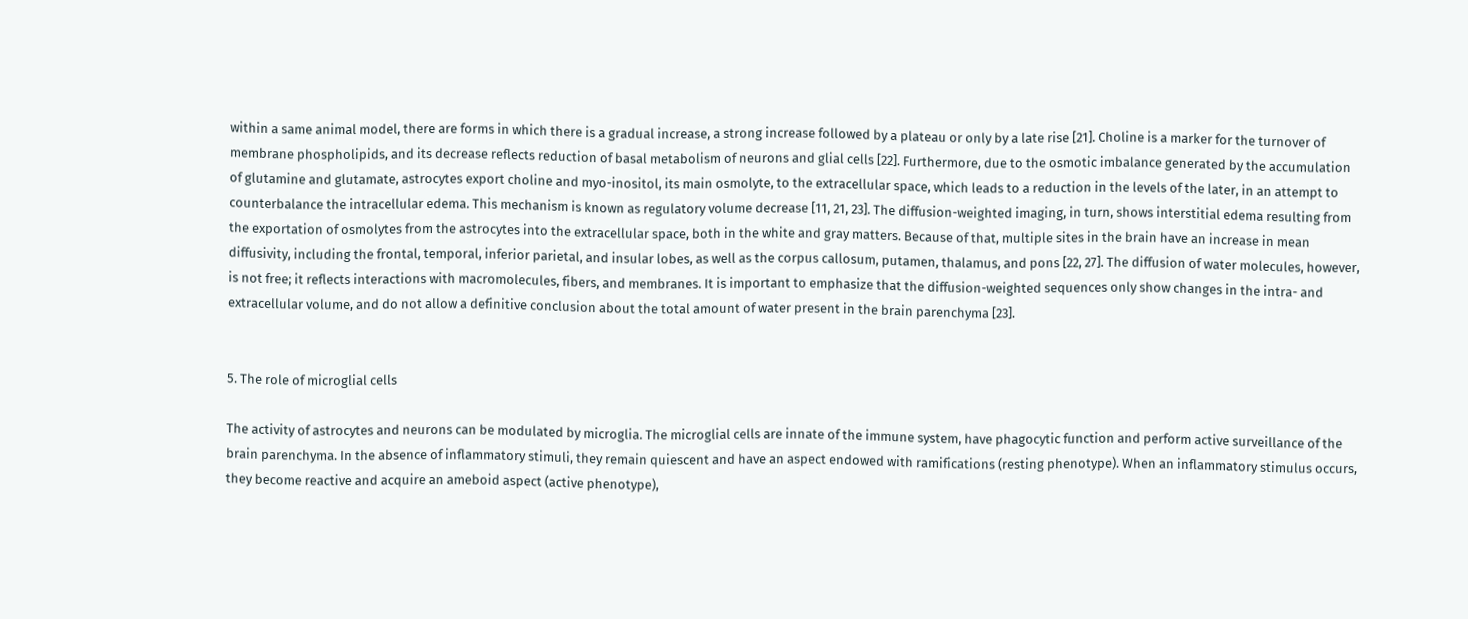within a same animal model, there are forms in which there is a gradual increase, a strong increase followed by a plateau or only by a late rise [21]. Choline is a marker for the turnover of membrane phospholipids, and its decrease reflects reduction of basal metabolism of neurons and glial cells [22]. Furthermore, due to the osmotic imbalance generated by the accumulation of glutamine and glutamate, astrocytes export choline and myo-inositol, its main osmolyte, to the extracellular space, which leads to a reduction in the levels of the later, in an attempt to counterbalance the intracellular edema. This mechanism is known as regulatory volume decrease [11, 21, 23]. The diffusion-weighted imaging, in turn, shows interstitial edema resulting from the exportation of osmolytes from the astrocytes into the extracellular space, both in the white and gray matters. Because of that, multiple sites in the brain have an increase in mean diffusivity, including the frontal, temporal, inferior parietal, and insular lobes, as well as the corpus callosum, putamen, thalamus, and pons [22, 27]. The diffusion of water molecules, however, is not free; it reflects interactions with macromolecules, fibers, and membranes. It is important to emphasize that the diffusion-weighted sequences only show changes in the intra- and extracellular volume, and do not allow a definitive conclusion about the total amount of water present in the brain parenchyma [23].


5. The role of microglial cells

The activity of astrocytes and neurons can be modulated by microglia. The microglial cells are innate of the immune system, have phagocytic function and perform active surveillance of the brain parenchyma. In the absence of inflammatory stimuli, they remain quiescent and have an aspect endowed with ramifications (resting phenotype). When an inflammatory stimulus occurs, they become reactive and acquire an ameboid aspect (active phenotype),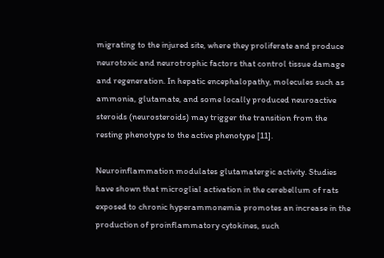migrating to the injured site, where they proliferate and produce neurotoxic and neurotrophic factors that control tissue damage and regeneration. In hepatic encephalopathy, molecules such as ammonia, glutamate, and some locally produced neuroactive steroids (neurosteroids) may trigger the transition from the resting phenotype to the active phenotype [11].

Neuroinflammation modulates glutamatergic activity. Studies have shown that microglial activation in the cerebellum of rats exposed to chronic hyperammonemia promotes an increase in the production of proinflammatory cytokines, such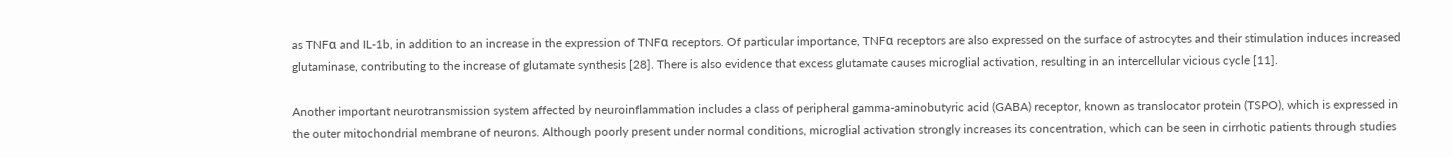as TNFα and IL-1b, in addition to an increase in the expression of TNFα receptors. Of particular importance, TNFα receptors are also expressed on the surface of astrocytes and their stimulation induces increased glutaminase, contributing to the increase of glutamate synthesis [28]. There is also evidence that excess glutamate causes microglial activation, resulting in an intercellular vicious cycle [11].

Another important neurotransmission system affected by neuroinflammation includes a class of peripheral gamma-aminobutyric acid (GABA) receptor, known as translocator protein (TSPO), which is expressed in the outer mitochondrial membrane of neurons. Although poorly present under normal conditions, microglial activation strongly increases its concentration, which can be seen in cirrhotic patients through studies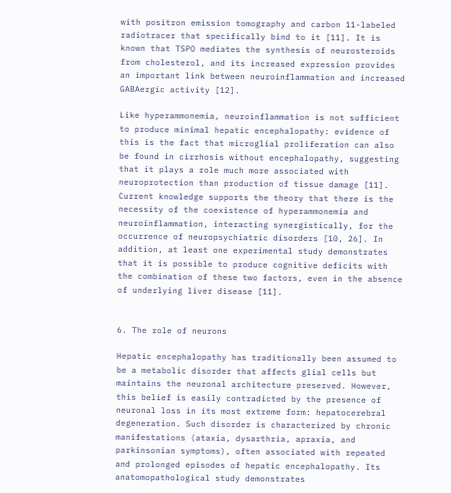with positron emission tomography and carbon 11-labeled radiotracer that specifically bind to it [11]. It is known that TSPO mediates the synthesis of neurosteroids from cholesterol, and its increased expression provides an important link between neuroinflammation and increased GABAergic activity [12].

Like hyperammonemia, neuroinflammation is not sufficient to produce minimal hepatic encephalopathy: evidence of this is the fact that microglial proliferation can also be found in cirrhosis without encephalopathy, suggesting that it plays a role much more associated with neuroprotection than production of tissue damage [11]. Current knowledge supports the theory that there is the necessity of the coexistence of hyperammonemia and neuroinflammation, interacting synergistically, for the occurrence of neuropsychiatric disorders [10, 26]. In addition, at least one experimental study demonstrates that it is possible to produce cognitive deficits with the combination of these two factors, even in the absence of underlying liver disease [11].


6. The role of neurons

Hepatic encephalopathy has traditionally been assumed to be a metabolic disorder that affects glial cells but maintains the neuronal architecture preserved. However, this belief is easily contradicted by the presence of neuronal loss in its most extreme form: hepatocerebral degeneration. Such disorder is characterized by chronic manifestations (ataxia, dysarthria, apraxia, and parkinsonian symptoms), often associated with repeated and prolonged episodes of hepatic encephalopathy. Its anatomopathological study demonstrates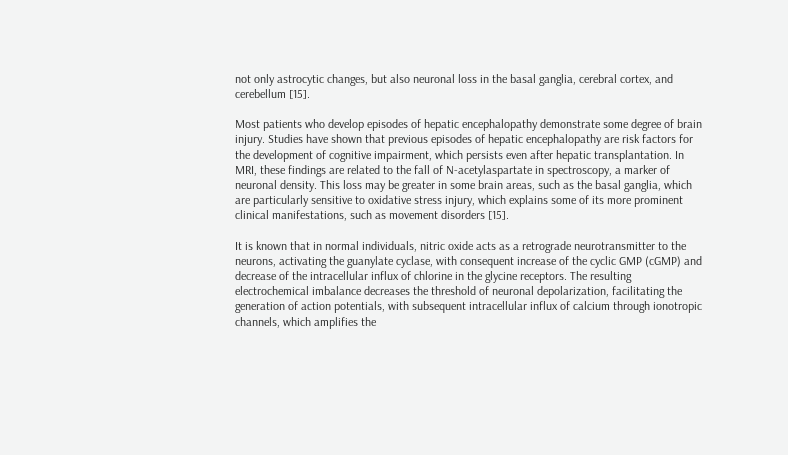not only astrocytic changes, but also neuronal loss in the basal ganglia, cerebral cortex, and cerebellum [15].

Most patients who develop episodes of hepatic encephalopathy demonstrate some degree of brain injury. Studies have shown that previous episodes of hepatic encephalopathy are risk factors for the development of cognitive impairment, which persists even after hepatic transplantation. In MRI, these findings are related to the fall of N-acetylaspartate in spectroscopy, a marker of neuronal density. This loss may be greater in some brain areas, such as the basal ganglia, which are particularly sensitive to oxidative stress injury, which explains some of its more prominent clinical manifestations, such as movement disorders [15].

It is known that in normal individuals, nitric oxide acts as a retrograde neurotransmitter to the neurons, activating the guanylate cyclase, with consequent increase of the cyclic GMP (cGMP) and decrease of the intracellular influx of chlorine in the glycine receptors. The resulting electrochemical imbalance decreases the threshold of neuronal depolarization, facilitating the generation of action potentials, with subsequent intracellular influx of calcium through ionotropic channels, which amplifies the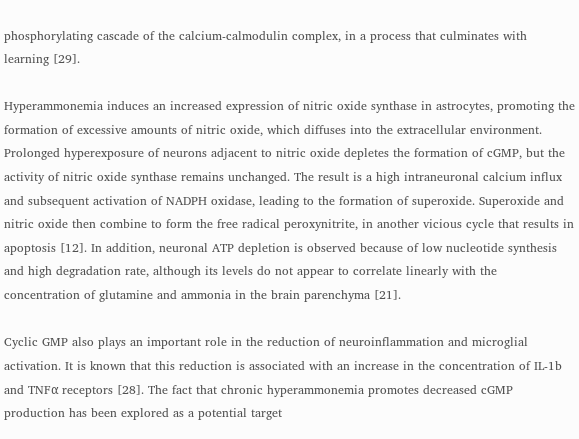phosphorylating cascade of the calcium-calmodulin complex, in a process that culminates with learning [29].

Hyperammonemia induces an increased expression of nitric oxide synthase in astrocytes, promoting the formation of excessive amounts of nitric oxide, which diffuses into the extracellular environment. Prolonged hyperexposure of neurons adjacent to nitric oxide depletes the formation of cGMP, but the activity of nitric oxide synthase remains unchanged. The result is a high intraneuronal calcium influx and subsequent activation of NADPH oxidase, leading to the formation of superoxide. Superoxide and nitric oxide then combine to form the free radical peroxynitrite, in another vicious cycle that results in apoptosis [12]. In addition, neuronal ATP depletion is observed because of low nucleotide synthesis and high degradation rate, although its levels do not appear to correlate linearly with the concentration of glutamine and ammonia in the brain parenchyma [21].

Cyclic GMP also plays an important role in the reduction of neuroinflammation and microglial activation. It is known that this reduction is associated with an increase in the concentration of IL-1b and TNFα receptors [28]. The fact that chronic hyperammonemia promotes decreased cGMP production has been explored as a potential target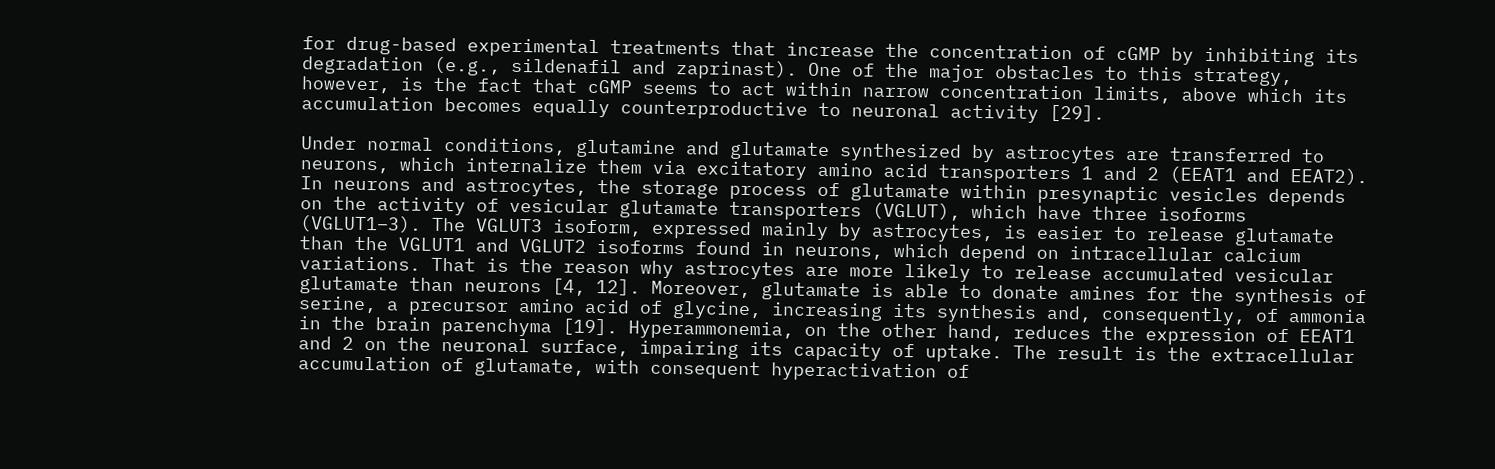for drug-based experimental treatments that increase the concentration of cGMP by inhibiting its degradation (e.g., sildenafil and zaprinast). One of the major obstacles to this strategy, however, is the fact that cGMP seems to act within narrow concentration limits, above which its accumulation becomes equally counterproductive to neuronal activity [29].

Under normal conditions, glutamine and glutamate synthesized by astrocytes are transferred to neurons, which internalize them via excitatory amino acid transporters 1 and 2 (EEAT1 and EEAT2). In neurons and astrocytes, the storage process of glutamate within presynaptic vesicles depends on the activity of vesicular glutamate transporters (VGLUT), which have three isoforms (VGLUT1–3). The VGLUT3 isoform, expressed mainly by astrocytes, is easier to release glutamate than the VGLUT1 and VGLUT2 isoforms found in neurons, which depend on intracellular calcium variations. That is the reason why astrocytes are more likely to release accumulated vesicular glutamate than neurons [4, 12]. Moreover, glutamate is able to donate amines for the synthesis of serine, a precursor amino acid of glycine, increasing its synthesis and, consequently, of ammonia in the brain parenchyma [19]. Hyperammonemia, on the other hand, reduces the expression of EEAT1 and 2 on the neuronal surface, impairing its capacity of uptake. The result is the extracellular accumulation of glutamate, with consequent hyperactivation of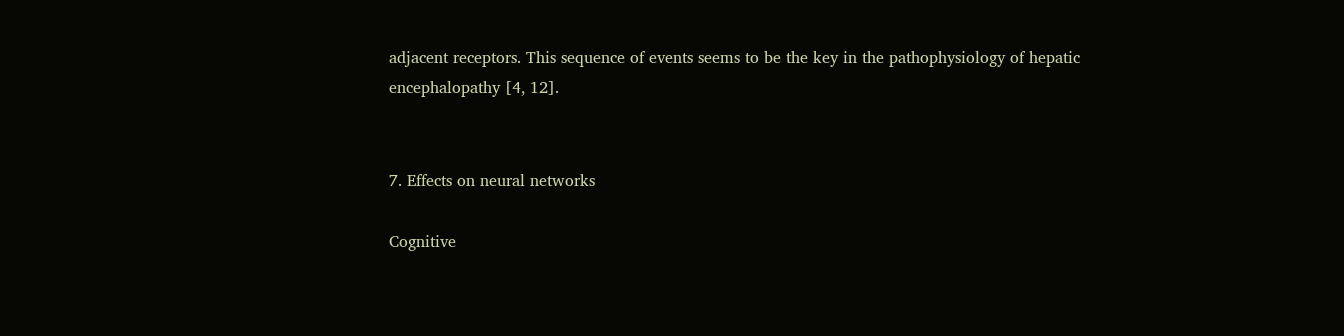adjacent receptors. This sequence of events seems to be the key in the pathophysiology of hepatic encephalopathy [4, 12].


7. Effects on neural networks

Cognitive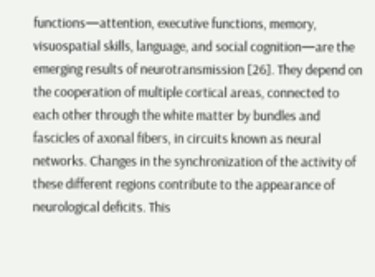functions—attention, executive functions, memory, visuospatial skills, language, and social cognition—are the emerging results of neurotransmission [26]. They depend on the cooperation of multiple cortical areas, connected to each other through the white matter by bundles and fascicles of axonal fibers, in circuits known as neural networks. Changes in the synchronization of the activity of these different regions contribute to the appearance of neurological deficits. This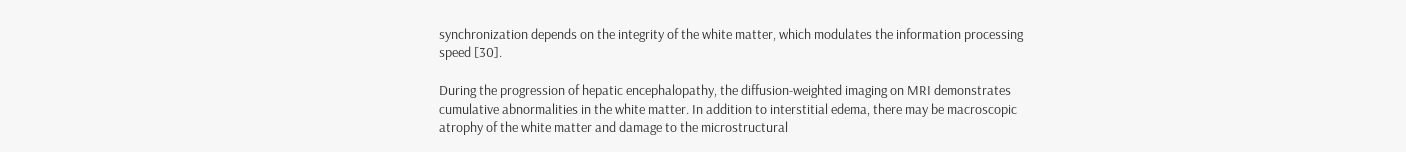synchronization depends on the integrity of the white matter, which modulates the information processing speed [30].

During the progression of hepatic encephalopathy, the diffusion-weighted imaging on MRI demonstrates cumulative abnormalities in the white matter. In addition to interstitial edema, there may be macroscopic atrophy of the white matter and damage to the microstructural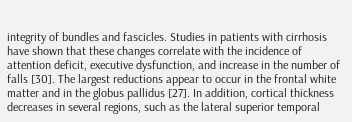integrity of bundles and fascicles. Studies in patients with cirrhosis have shown that these changes correlate with the incidence of attention deficit, executive dysfunction, and increase in the number of falls [30]. The largest reductions appear to occur in the frontal white matter and in the globus pallidus [27]. In addition, cortical thickness decreases in several regions, such as the lateral superior temporal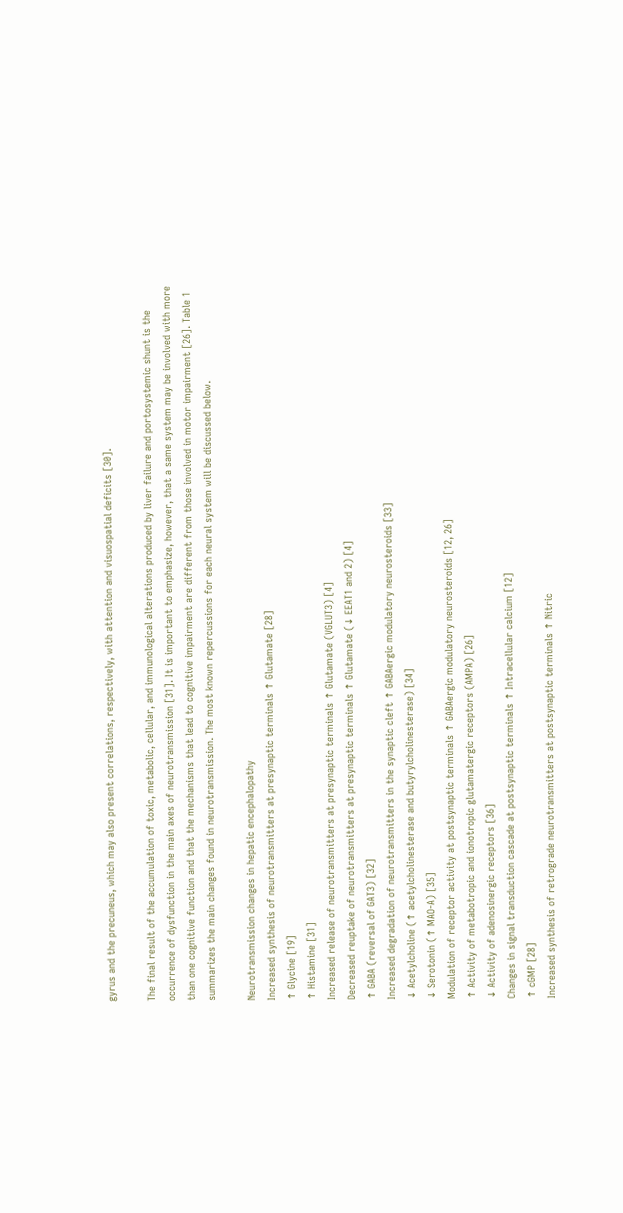gyrus and the precuneus, which may also present correlations, respectively, with attention and visuospatial deficits [30].

The final result of the accumulation of toxic, metabolic, cellular, and immunological alterations produced by liver failure and portosystemic shunt is the occurrence of dysfunction in the main axes of neurotransmission [31]. It is important to emphasize, however, that a same system may be involved with more than one cognitive function and that the mechanisms that lead to cognitive impairment are different from those involved in motor impairment [26]. Table 1 summarizes the main changes found in neurotransmission. The most known repercussions for each neural system will be discussed below.

Neurotransmission changes in hepatic encephalopathy
Increased synthesis of neurotransmitters at presynaptic terminals ↑ Glutamate [28]
↑ Glycine [19]
↑ Histamine [31]
Increased release of neurotransmitters at presynaptic terminals ↑ Glutamate (VGLUT3) [4]
Decreased reuptake of neurotransmitters at presynaptic terminals ↑ Glutamate (↓ EEAT1 and 2) [4]
↑ GABA (reversal of GAT3) [32]
Increased degradation of neurotransmitters in the synaptic cleft ↑ GABAergic modulatory neurosteroids [33]
↓ Acetylcholine (↑ acetylcholinesterase and butyrylcholinesterase) [34]
↓ Serotonin (↑ MAO-A) [35]
Modulation of receptor activity at postsynaptic terminals ↑ GABAergic modulatory neurosteroids [12, 26]
↑ Activity of metabotropic and ionotropic glutamatergic receptors (AMPA) [26]
↓ Activity of adenosinergic receptors [36]
Changes in signal transduction cascade at postsynaptic terminals ↑ Intracellular calcium [12]
↑ cGMP [28]
Increased synthesis of retrograde neurotransmitters at postsynaptic terminals ↑ Nitric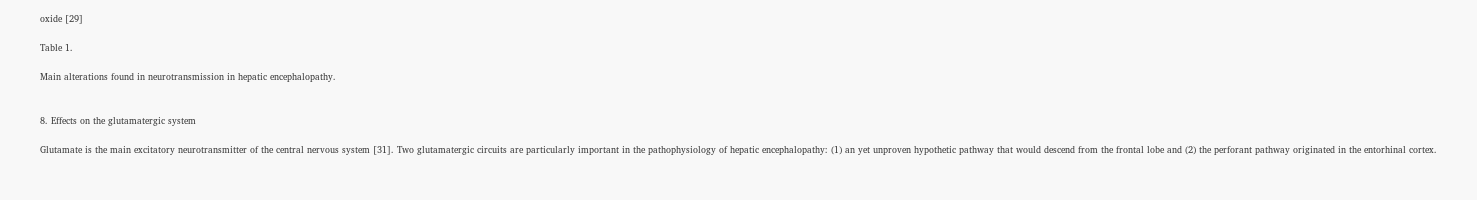oxide [29]

Table 1.

Main alterations found in neurotransmission in hepatic encephalopathy.


8. Effects on the glutamatergic system

Glutamate is the main excitatory neurotransmitter of the central nervous system [31]. Two glutamatergic circuits are particularly important in the pathophysiology of hepatic encephalopathy: (1) an yet unproven hypothetic pathway that would descend from the frontal lobe and (2) the perforant pathway originated in the entorhinal cortex.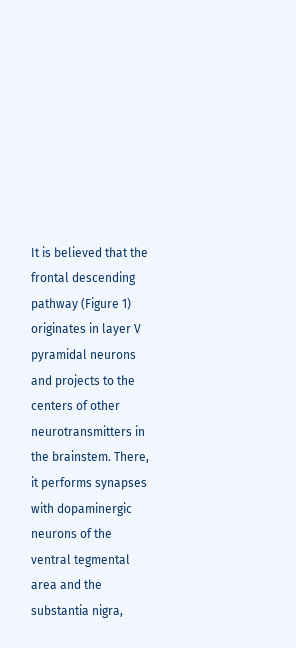It is believed that the frontal descending pathway (Figure 1) originates in layer V pyramidal neurons and projects to the centers of other neurotransmitters in the brainstem. There, it performs synapses with dopaminergic neurons of the ventral tegmental area and the substantia nigra,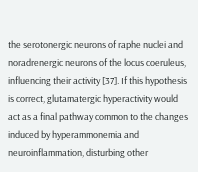the serotonergic neurons of raphe nuclei and noradrenergic neurons of the locus coeruleus, influencing their activity [37]. If this hypothesis is correct, glutamatergic hyperactivity would act as a final pathway common to the changes induced by hyperammonemia and neuroinflammation, disturbing other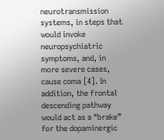neurotransmission systems, in steps that would invoke neuropsychiatric symptoms, and, in more severe cases, cause coma [4]. In addition, the frontal descending pathway would act as a “brake” for the dopaminergic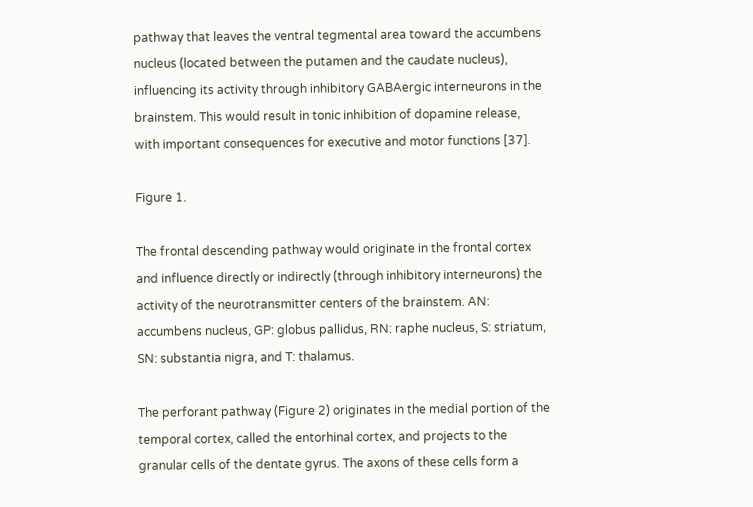pathway that leaves the ventral tegmental area toward the accumbens nucleus (located between the putamen and the caudate nucleus), influencing its activity through inhibitory GABAergic interneurons in the brainstem. This would result in tonic inhibition of dopamine release, with important consequences for executive and motor functions [37].

Figure 1.

The frontal descending pathway would originate in the frontal cortex and influence directly or indirectly (through inhibitory interneurons) the activity of the neurotransmitter centers of the brainstem. AN: accumbens nucleus, GP: globus pallidus, RN: raphe nucleus, S: striatum, SN: substantia nigra, and T: thalamus.

The perforant pathway (Figure 2) originates in the medial portion of the temporal cortex, called the entorhinal cortex, and projects to the granular cells of the dentate gyrus. The axons of these cells form a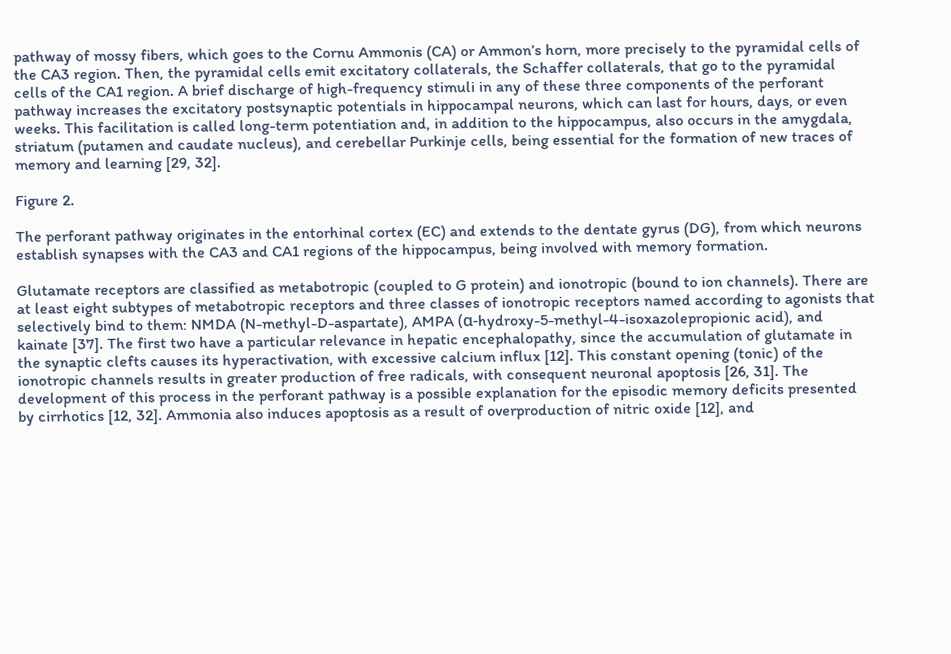pathway of mossy fibers, which goes to the Cornu Ammonis (CA) or Ammon’s horn, more precisely to the pyramidal cells of the CA3 region. Then, the pyramidal cells emit excitatory collaterals, the Schaffer collaterals, that go to the pyramidal cells of the CA1 region. A brief discharge of high-frequency stimuli in any of these three components of the perforant pathway increases the excitatory postsynaptic potentials in hippocampal neurons, which can last for hours, days, or even weeks. This facilitation is called long-term potentiation and, in addition to the hippocampus, also occurs in the amygdala, striatum (putamen and caudate nucleus), and cerebellar Purkinje cells, being essential for the formation of new traces of memory and learning [29, 32].

Figure 2.

The perforant pathway originates in the entorhinal cortex (EC) and extends to the dentate gyrus (DG), from which neurons establish synapses with the CA3 and CA1 regions of the hippocampus, being involved with memory formation.

Glutamate receptors are classified as metabotropic (coupled to G protein) and ionotropic (bound to ion channels). There are at least eight subtypes of metabotropic receptors and three classes of ionotropic receptors named according to agonists that selectively bind to them: NMDA (N-methyl-D-aspartate), AMPA (α-hydroxy-5-methyl-4-isoxazolepropionic acid), and kainate [37]. The first two have a particular relevance in hepatic encephalopathy, since the accumulation of glutamate in the synaptic clefts causes its hyperactivation, with excessive calcium influx [12]. This constant opening (tonic) of the ionotropic channels results in greater production of free radicals, with consequent neuronal apoptosis [26, 31]. The development of this process in the perforant pathway is a possible explanation for the episodic memory deficits presented by cirrhotics [12, 32]. Ammonia also induces apoptosis as a result of overproduction of nitric oxide [12], and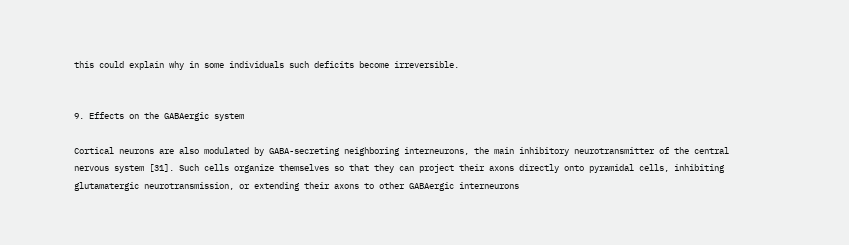this could explain why in some individuals such deficits become irreversible.


9. Effects on the GABAergic system

Cortical neurons are also modulated by GABA-secreting neighboring interneurons, the main inhibitory neurotransmitter of the central nervous system [31]. Such cells organize themselves so that they can project their axons directly onto pyramidal cells, inhibiting glutamatergic neurotransmission, or extending their axons to other GABAergic interneurons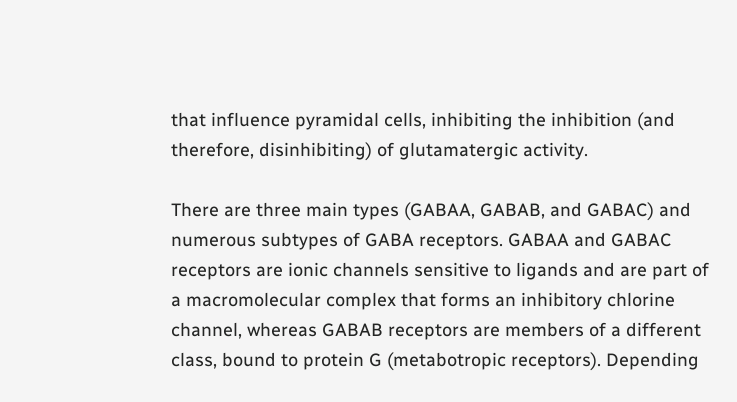that influence pyramidal cells, inhibiting the inhibition (and therefore, disinhibiting) of glutamatergic activity.

There are three main types (GABAA, GABAB, and GABAC) and numerous subtypes of GABA receptors. GABAA and GABAC receptors are ionic channels sensitive to ligands and are part of a macromolecular complex that forms an inhibitory chlorine channel, whereas GABAB receptors are members of a different class, bound to protein G (metabotropic receptors). Depending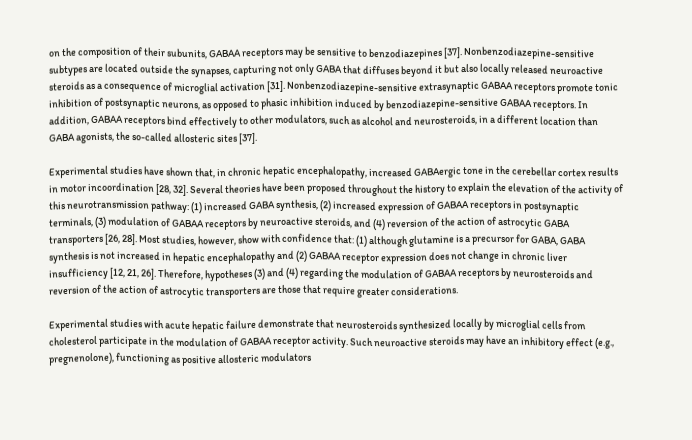on the composition of their subunits, GABAA receptors may be sensitive to benzodiazepines [37]. Nonbenzodiazepine-sensitive subtypes are located outside the synapses, capturing not only GABA that diffuses beyond it but also locally released neuroactive steroids as a consequence of microglial activation [31]. Nonbenzodiazepine-sensitive extrasynaptic GABAA receptors promote tonic inhibition of postsynaptic neurons, as opposed to phasic inhibition induced by benzodiazepine-sensitive GABAA receptors. In addition, GABAA receptors bind effectively to other modulators, such as alcohol and neurosteroids, in a different location than GABA agonists, the so-called allosteric sites [37].

Experimental studies have shown that, in chronic hepatic encephalopathy, increased GABAergic tone in the cerebellar cortex results in motor incoordination [28, 32]. Several theories have been proposed throughout the history to explain the elevation of the activity of this neurotransmission pathway: (1) increased GABA synthesis, (2) increased expression of GABAA receptors in postsynaptic terminals, (3) modulation of GABAA receptors by neuroactive steroids, and (4) reversion of the action of astrocytic GABA transporters [26, 28]. Most studies, however, show with confidence that: (1) although glutamine is a precursor for GABA, GABA synthesis is not increased in hepatic encephalopathy and (2) GABAA receptor expression does not change in chronic liver insufficiency [12, 21, 26]. Therefore, hypotheses (3) and (4) regarding the modulation of GABAA receptors by neurosteroids and reversion of the action of astrocytic transporters are those that require greater considerations.

Experimental studies with acute hepatic failure demonstrate that neurosteroids synthesized locally by microglial cells from cholesterol participate in the modulation of GABAA receptor activity. Such neuroactive steroids may have an inhibitory effect (e.g., pregnenolone), functioning as positive allosteric modulators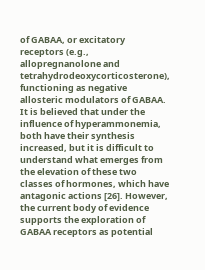of GABAA, or excitatory receptors (e.g., allopregnanolone and tetrahydrodeoxycorticosterone), functioning as negative allosteric modulators of GABAA. It is believed that under the influence of hyperammonemia, both have their synthesis increased, but it is difficult to understand what emerges from the elevation of these two classes of hormones, which have antagonic actions [26]. However, the current body of evidence supports the exploration of GABAA receptors as potential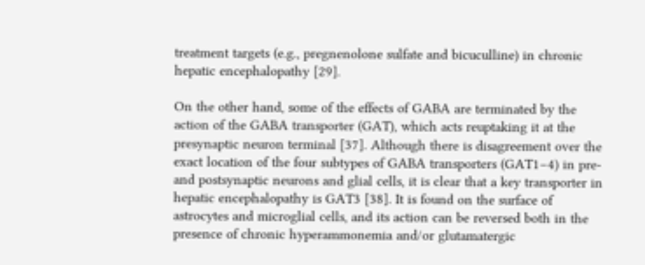treatment targets (e.g., pregnenolone sulfate and bicuculline) in chronic hepatic encephalopathy [29].

On the other hand, some of the effects of GABA are terminated by the action of the GABA transporter (GAT), which acts reuptaking it at the presynaptic neuron terminal [37]. Although there is disagreement over the exact location of the four subtypes of GABA transporters (GAT1–4) in pre- and postsynaptic neurons and glial cells, it is clear that a key transporter in hepatic encephalopathy is GAT3 [38]. It is found on the surface of astrocytes and microglial cells, and its action can be reversed both in the presence of chronic hyperammonemia and/or glutamatergic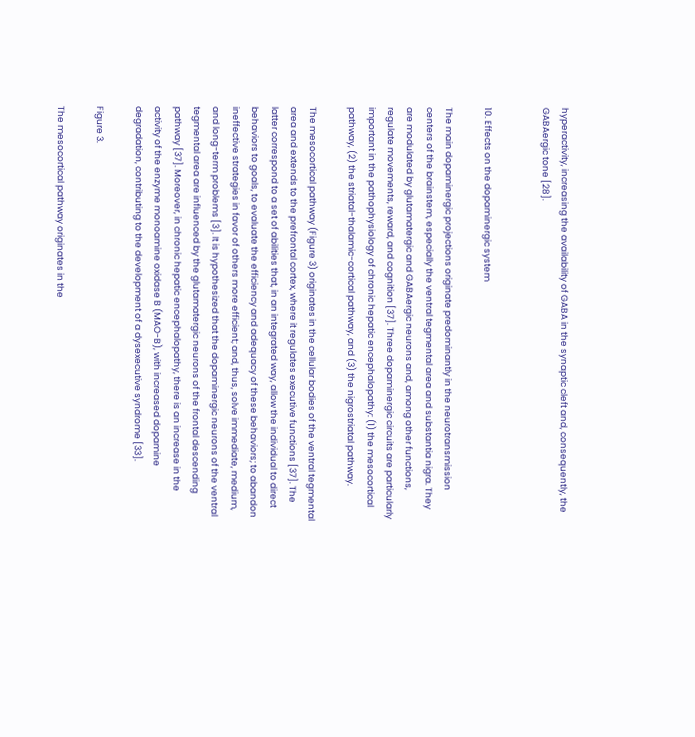hyperactivity, increasing the availability of GABA in the synaptic cleft and, consequently, the GABAergic tone [28].


10. Effects on the dopaminergic system

The main dopaminergic projections originate predominantly in the neurotransmission centers of the brainstem, especially the ventral tegmental area and substantia nigra. They are modulated by glutamatergic and GABAergic neurons and, among other functions, regulate movements, reward, and cognition [37]. Three dopaminergic circuits are particularly important in the pathophysiology of chronic hepatic encephalopathy: (1) the mesocortical pathway, (2) the striatal-thalamic-cortical pathway, and (3) the nigrostriatal pathway.

The mesocortical pathway (Figure 3) originates in the cellular bodies of the ventral tegmental area and extends to the prefrontal cortex, where it regulates executive functions [37]. The latter correspond to a set of abilities that, in an integrated way, allow the individual to direct behaviors to goals, to evaluate the efficiency and adequacy of these behaviors; to abandon ineffective strategies in favor of others more efficient; and, thus, solve immediate, medium, and long-term problems [3]. It is hypothesized that the dopaminergic neurons of the ventral tegmental area are influenced by the glutamatergic neurons of the frontal descending pathway [37]. Moreover, in chronic hepatic encephalopathy, there is an increase in the activity of the enzyme monoamine oxidase B (MAO-B), with increased dopamine degradation, contributing to the development of a dysexecutive syndrome [33].

Figure 3.

The mesocortical pathway originates in the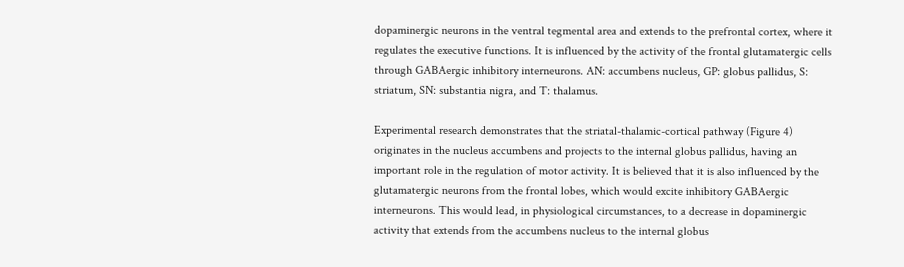dopaminergic neurons in the ventral tegmental area and extends to the prefrontal cortex, where it regulates the executive functions. It is influenced by the activity of the frontal glutamatergic cells through GABAergic inhibitory interneurons. AN: accumbens nucleus, GP: globus pallidus, S: striatum, SN: substantia nigra, and T: thalamus.

Experimental research demonstrates that the striatal-thalamic-cortical pathway (Figure 4) originates in the nucleus accumbens and projects to the internal globus pallidus, having an important role in the regulation of motor activity. It is believed that it is also influenced by the glutamatergic neurons from the frontal lobes, which would excite inhibitory GABAergic interneurons. This would lead, in physiological circumstances, to a decrease in dopaminergic activity that extends from the accumbens nucleus to the internal globus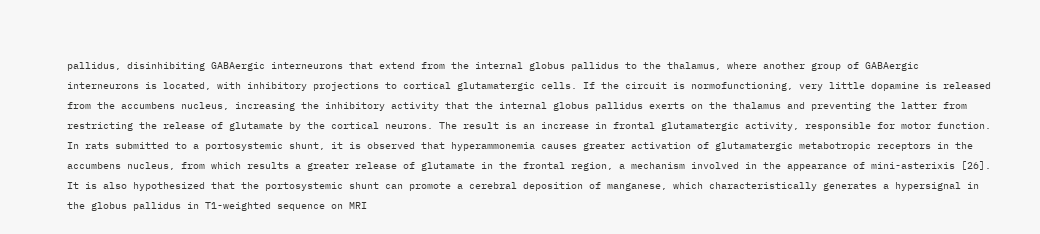pallidus, disinhibiting GABAergic interneurons that extend from the internal globus pallidus to the thalamus, where another group of GABAergic interneurons is located, with inhibitory projections to cortical glutamatergic cells. If the circuit is normofunctioning, very little dopamine is released from the accumbens nucleus, increasing the inhibitory activity that the internal globus pallidus exerts on the thalamus and preventing the latter from restricting the release of glutamate by the cortical neurons. The result is an increase in frontal glutamatergic activity, responsible for motor function. In rats submitted to a portosystemic shunt, it is observed that hyperammonemia causes greater activation of glutamatergic metabotropic receptors in the accumbens nucleus, from which results a greater release of glutamate in the frontal region, a mechanism involved in the appearance of mini-asterixis [26]. It is also hypothesized that the portosystemic shunt can promote a cerebral deposition of manganese, which characteristically generates a hypersignal in the globus pallidus in T1-weighted sequence on MRI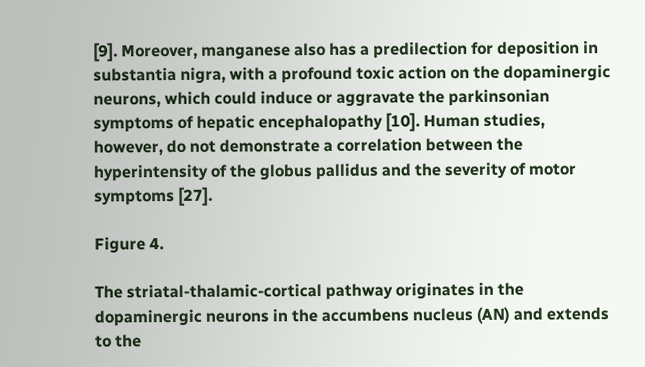[9]. Moreover, manganese also has a predilection for deposition in substantia nigra, with a profound toxic action on the dopaminergic neurons, which could induce or aggravate the parkinsonian symptoms of hepatic encephalopathy [10]. Human studies, however, do not demonstrate a correlation between the hyperintensity of the globus pallidus and the severity of motor symptoms [27].

Figure 4.

The striatal-thalamic-cortical pathway originates in the dopaminergic neurons in the accumbens nucleus (AN) and extends to the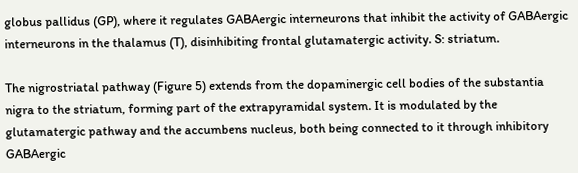globus pallidus (GP), where it regulates GABAergic interneurons that inhibit the activity of GABAergic interneurons in the thalamus (T), disinhibiting frontal glutamatergic activity. S: striatum.

The nigrostriatal pathway (Figure 5) extends from the dopaminergic cell bodies of the substantia nigra to the striatum, forming part of the extrapyramidal system. It is modulated by the glutamatergic pathway and the accumbens nucleus, both being connected to it through inhibitory GABAergic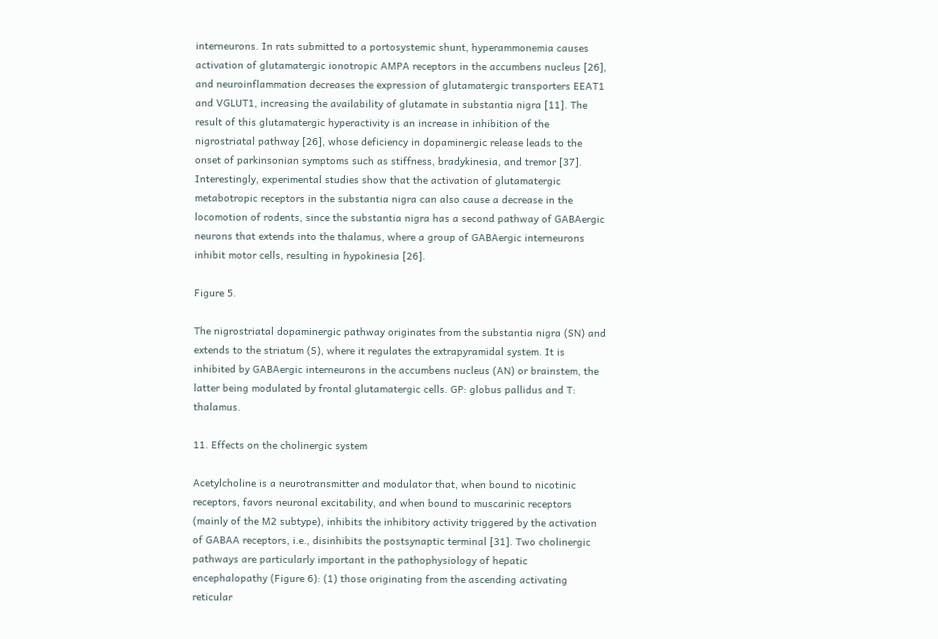interneurons. In rats submitted to a portosystemic shunt, hyperammonemia causes activation of glutamatergic ionotropic AMPA receptors in the accumbens nucleus [26], and neuroinflammation decreases the expression of glutamatergic transporters EEAT1 and VGLUT1, increasing the availability of glutamate in substantia nigra [11]. The result of this glutamatergic hyperactivity is an increase in inhibition of the nigrostriatal pathway [26], whose deficiency in dopaminergic release leads to the onset of parkinsonian symptoms such as stiffness, bradykinesia, and tremor [37]. Interestingly, experimental studies show that the activation of glutamatergic metabotropic receptors in the substantia nigra can also cause a decrease in the locomotion of rodents, since the substantia nigra has a second pathway of GABAergic neurons that extends into the thalamus, where a group of GABAergic interneurons inhibit motor cells, resulting in hypokinesia [26].

Figure 5.

The nigrostriatal dopaminergic pathway originates from the substantia nigra (SN) and extends to the striatum (S), where it regulates the extrapyramidal system. It is inhibited by GABAergic interneurons in the accumbens nucleus (AN) or brainstem, the latter being modulated by frontal glutamatergic cells. GP: globus pallidus and T: thalamus.

11. Effects on the cholinergic system

Acetylcholine is a neurotransmitter and modulator that, when bound to nicotinic receptors, favors neuronal excitability, and when bound to muscarinic receptors (mainly of the M2 subtype), inhibits the inhibitory activity triggered by the activation of GABAA receptors, i.e., disinhibits the postsynaptic terminal [31]. Two cholinergic pathways are particularly important in the pathophysiology of hepatic encephalopathy (Figure 6): (1) those originating from the ascending activating reticular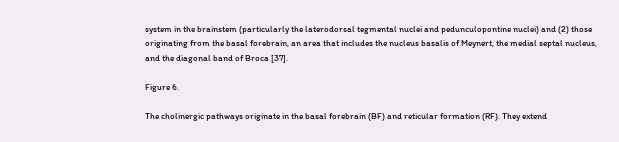system in the brainstem (particularly the laterodorsal tegmental nuclei and pedunculopontine nuclei) and (2) those originating from the basal forebrain, an area that includes the nucleus basalis of Meynert, the medial septal nucleus, and the diagonal band of Broca [37].

Figure 6.

The cholinergic pathways originate in the basal forebrain (BF) and reticular formation (RF). They extend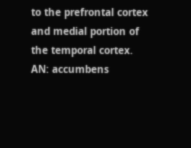to the prefrontal cortex and medial portion of the temporal cortex. AN: accumbens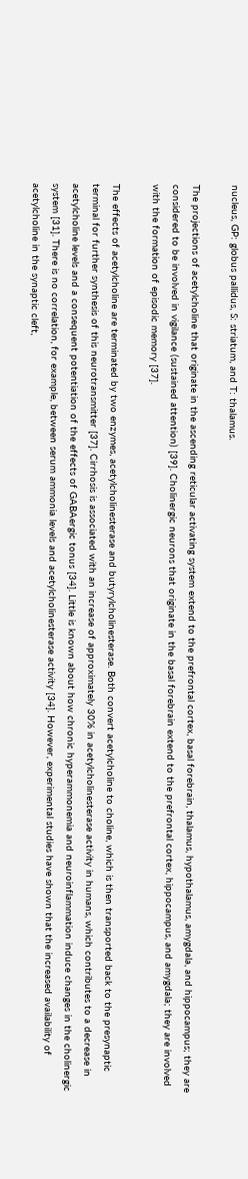nucleus, GP: globus pallidus, S: striatum, and T: thalamus.

The projections of acetylcholine that originate in the ascending reticular activating system extend to the prefrontal cortex, basal forebrain, thalamus, hypothalamus, amygdala, and hippocampus; they are considered to be involved in vigilance (sustained attention) [39]. Cholinergic neurons that originate in the basal forebrain extend to the prefrontal cortex, hippocampus, and amygdala; they are involved with the formation of episodic memory [37].

The effects of acetylcholine are terminated by two enzymes, acetylcholinesterase and butyrylcholinesterase. Both convert acetylcholine to choline, which is then transported back to the presynaptic terminal for further synthesis of this neurotransmitter [37]. Cirrhosis is associated with an increase of approximately 30% in acetylcholinesterase activity in humans, which contributes to a decrease in acetylcholine levels and a consequent potentiation of the effects of GABAergic tonus [34]. Little is known about how chronic hyperammonemia and neuroinflammation induce changes in the cholinergic system [31]. There is no correlation, for example, between serum ammonia levels and acetylcholinesterase activity [34]. However, experimental studies have shown that the increased availability of acetylcholine in the synaptic cleft,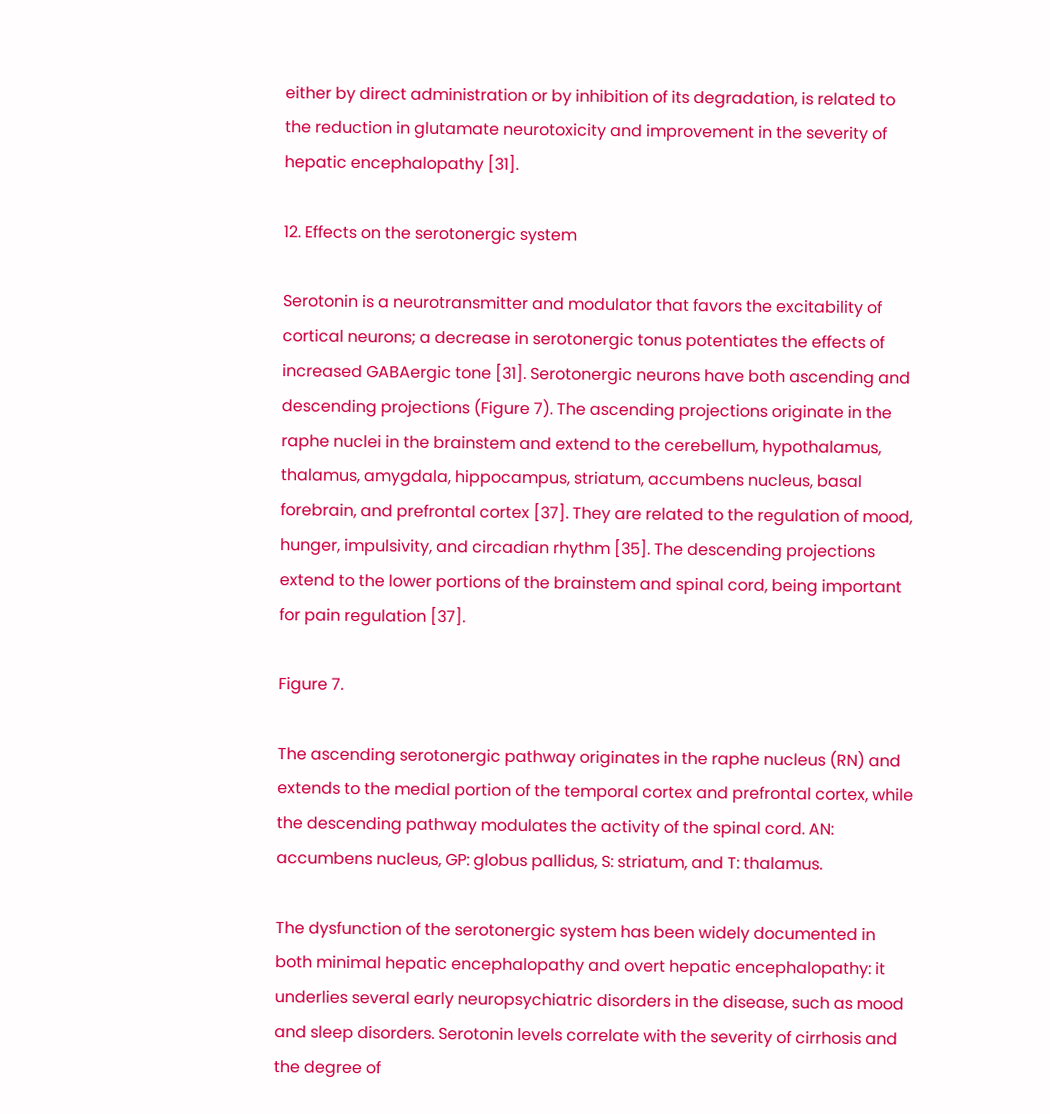either by direct administration or by inhibition of its degradation, is related to the reduction in glutamate neurotoxicity and improvement in the severity of hepatic encephalopathy [31].

12. Effects on the serotonergic system

Serotonin is a neurotransmitter and modulator that favors the excitability of cortical neurons; a decrease in serotonergic tonus potentiates the effects of increased GABAergic tone [31]. Serotonergic neurons have both ascending and descending projections (Figure 7). The ascending projections originate in the raphe nuclei in the brainstem and extend to the cerebellum, hypothalamus, thalamus, amygdala, hippocampus, striatum, accumbens nucleus, basal forebrain, and prefrontal cortex [37]. They are related to the regulation of mood, hunger, impulsivity, and circadian rhythm [35]. The descending projections extend to the lower portions of the brainstem and spinal cord, being important for pain regulation [37].

Figure 7.

The ascending serotonergic pathway originates in the raphe nucleus (RN) and extends to the medial portion of the temporal cortex and prefrontal cortex, while the descending pathway modulates the activity of the spinal cord. AN: accumbens nucleus, GP: globus pallidus, S: striatum, and T: thalamus.

The dysfunction of the serotonergic system has been widely documented in both minimal hepatic encephalopathy and overt hepatic encephalopathy: it underlies several early neuropsychiatric disorders in the disease, such as mood and sleep disorders. Serotonin levels correlate with the severity of cirrhosis and the degree of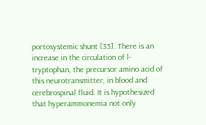portosystemic shunt [35]. There is an increase in the circulation of l-tryptophan, the precursor amino acid of this neurotransmitter, in blood and cerebrospinal fluid. It is hypothesized that hyperammonemia not only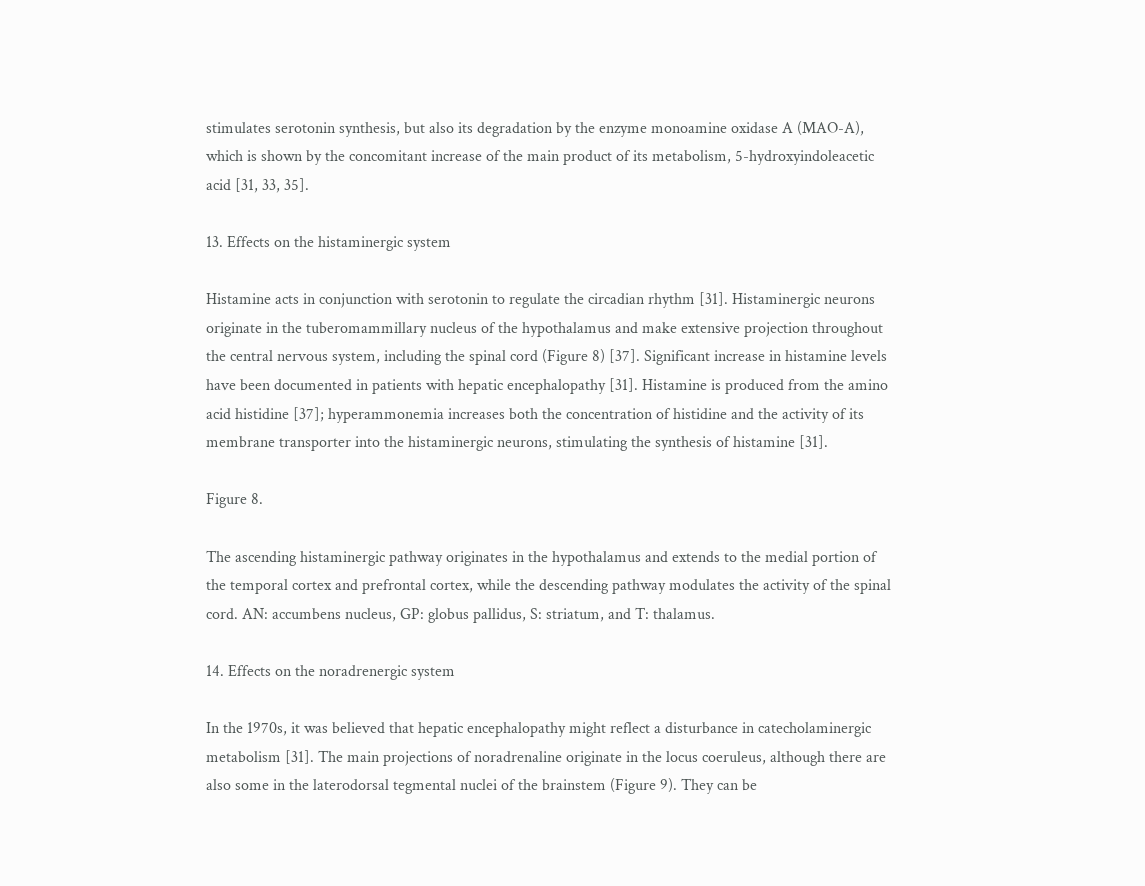stimulates serotonin synthesis, but also its degradation by the enzyme monoamine oxidase A (MAO-A), which is shown by the concomitant increase of the main product of its metabolism, 5-hydroxyindoleacetic acid [31, 33, 35].

13. Effects on the histaminergic system

Histamine acts in conjunction with serotonin to regulate the circadian rhythm [31]. Histaminergic neurons originate in the tuberomammillary nucleus of the hypothalamus and make extensive projection throughout the central nervous system, including the spinal cord (Figure 8) [37]. Significant increase in histamine levels have been documented in patients with hepatic encephalopathy [31]. Histamine is produced from the amino acid histidine [37]; hyperammonemia increases both the concentration of histidine and the activity of its membrane transporter into the histaminergic neurons, stimulating the synthesis of histamine [31].

Figure 8.

The ascending histaminergic pathway originates in the hypothalamus and extends to the medial portion of the temporal cortex and prefrontal cortex, while the descending pathway modulates the activity of the spinal cord. AN: accumbens nucleus, GP: globus pallidus, S: striatum, and T: thalamus.

14. Effects on the noradrenergic system

In the 1970s, it was believed that hepatic encephalopathy might reflect a disturbance in catecholaminergic metabolism [31]. The main projections of noradrenaline originate in the locus coeruleus, although there are also some in the laterodorsal tegmental nuclei of the brainstem (Figure 9). They can be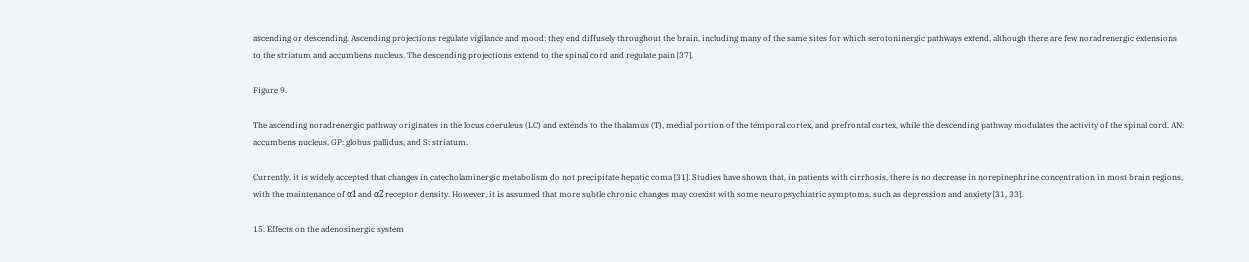ascending or descending. Ascending projections regulate vigilance and mood: they end diffusely throughout the brain, including many of the same sites for which serotoninergic pathways extend, although there are few noradrenergic extensions to the striatum and accumbens nucleus. The descending projections extend to the spinal cord and regulate pain [37].

Figure 9.

The ascending noradrenergic pathway originates in the locus coeruleus (LC) and extends to the thalamus (T), medial portion of the temporal cortex, and prefrontal cortex, while the descending pathway modulates the activity of the spinal cord. AN: accumbens nucleus, GP: globus pallidus, and S: striatum.

Currently, it is widely accepted that changes in catecholaminergic metabolism do not precipitate hepatic coma [31]. Studies have shown that, in patients with cirrhosis, there is no decrease in norepinephrine concentration in most brain regions, with the maintenance of α1 and α2 receptor density. However, it is assumed that more subtle chronic changes may coexist with some neuropsychiatric symptoms, such as depression and anxiety [31, 33].

15. Effects on the adenosinergic system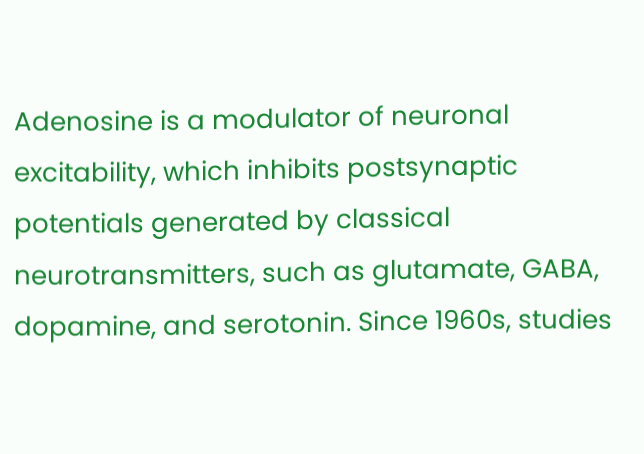Adenosine is a modulator of neuronal excitability, which inhibits postsynaptic potentials generated by classical neurotransmitters, such as glutamate, GABA, dopamine, and serotonin. Since 1960s, studies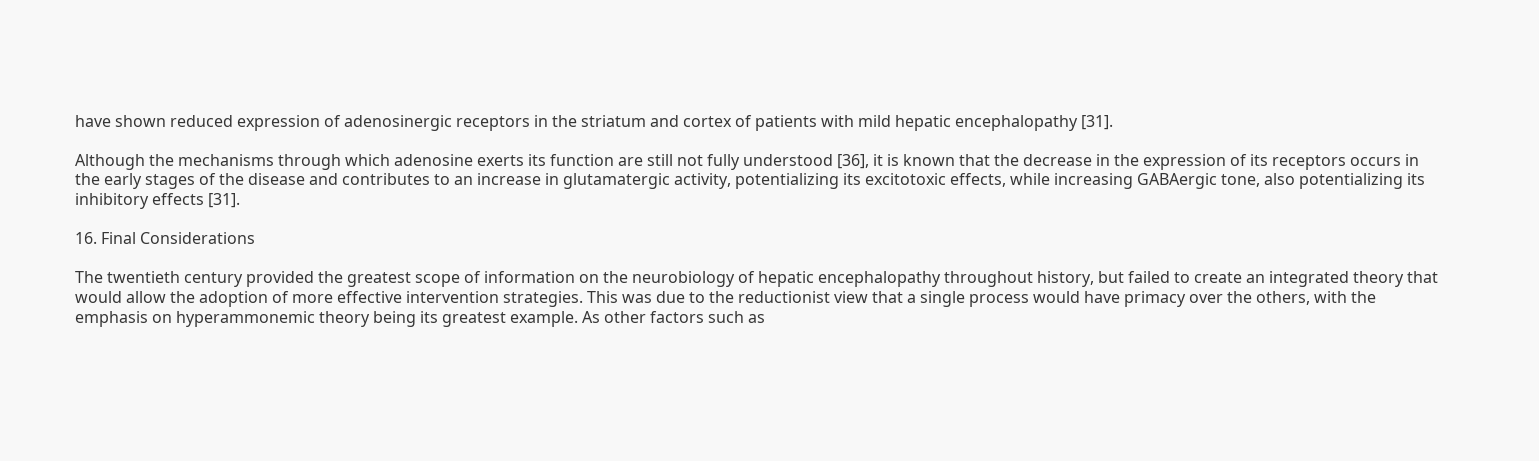have shown reduced expression of adenosinergic receptors in the striatum and cortex of patients with mild hepatic encephalopathy [31].

Although the mechanisms through which adenosine exerts its function are still not fully understood [36], it is known that the decrease in the expression of its receptors occurs in the early stages of the disease and contributes to an increase in glutamatergic activity, potentializing its excitotoxic effects, while increasing GABAergic tone, also potentializing its inhibitory effects [31].

16. Final Considerations

The twentieth century provided the greatest scope of information on the neurobiology of hepatic encephalopathy throughout history, but failed to create an integrated theory that would allow the adoption of more effective intervention strategies. This was due to the reductionist view that a single process would have primacy over the others, with the emphasis on hyperammonemic theory being its greatest example. As other factors such as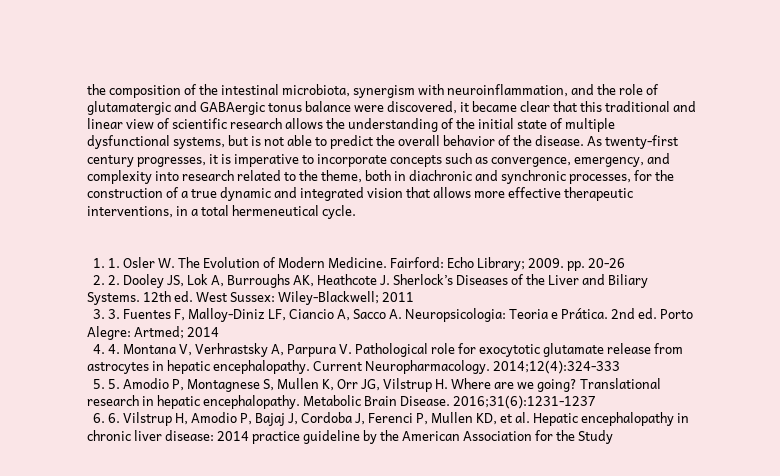the composition of the intestinal microbiota, synergism with neuroinflammation, and the role of glutamatergic and GABAergic tonus balance were discovered, it became clear that this traditional and linear view of scientific research allows the understanding of the initial state of multiple dysfunctional systems, but is not able to predict the overall behavior of the disease. As twenty-first century progresses, it is imperative to incorporate concepts such as convergence, emergency, and complexity into research related to the theme, both in diachronic and synchronic processes, for the construction of a true dynamic and integrated vision that allows more effective therapeutic interventions, in a total hermeneutical cycle.


  1. 1. Osler W. The Evolution of Modern Medicine. Fairford: Echo Library; 2009. pp. 20-26
  2. 2. Dooley JS, Lok A, Burroughs AK, Heathcote J. Sherlock’s Diseases of the Liver and Biliary Systems. 12th ed. West Sussex: Wiley-Blackwell; 2011
  3. 3. Fuentes F, Malloy-Diniz LF, Ciancio A, Sacco A. Neuropsicologia: Teoria e Prática. 2nd ed. Porto Alegre: Artmed; 2014
  4. 4. Montana V, Verhrastsky A, Parpura V. Pathological role for exocytotic glutamate release from astrocytes in hepatic encephalopathy. Current Neuropharmacology. 2014;12(4):324-333
  5. 5. Amodio P, Montagnese S, Mullen K, Orr JG, Vilstrup H. Where are we going? Translational research in hepatic encephalopathy. Metabolic Brain Disease. 2016;31(6):1231-1237
  6. 6. Vilstrup H, Amodio P, Bajaj J, Cordoba J, Ferenci P, Mullen KD, et al. Hepatic encephalopathy in chronic liver disease: 2014 practice guideline by the American Association for the Study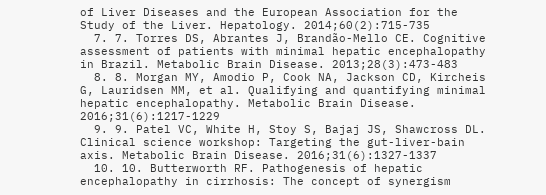of Liver Diseases and the European Association for the Study of the Liver. Hepatology. 2014;60(2):715-735
  7. 7. Torres DS, Abrantes J, Brandão-Mello CE. Cognitive assessment of patients with minimal hepatic encephalopathy in Brazil. Metabolic Brain Disease. 2013;28(3):473-483
  8. 8. Morgan MY, Amodio P, Cook NA, Jackson CD, Kircheis G, Lauridsen MM, et al. Qualifying and quantifying minimal hepatic encephalopathy. Metabolic Brain Disease. 2016;31(6):1217-1229
  9. 9. Patel VC, White H, Stoy S, Bajaj JS, Shawcross DL. Clinical science workshop: Targeting the gut-liver-bain axis. Metabolic Brain Disease. 2016;31(6):1327-1337
  10. 10. Butterworth RF. Pathogenesis of hepatic encephalopathy in cirrhosis: The concept of synergism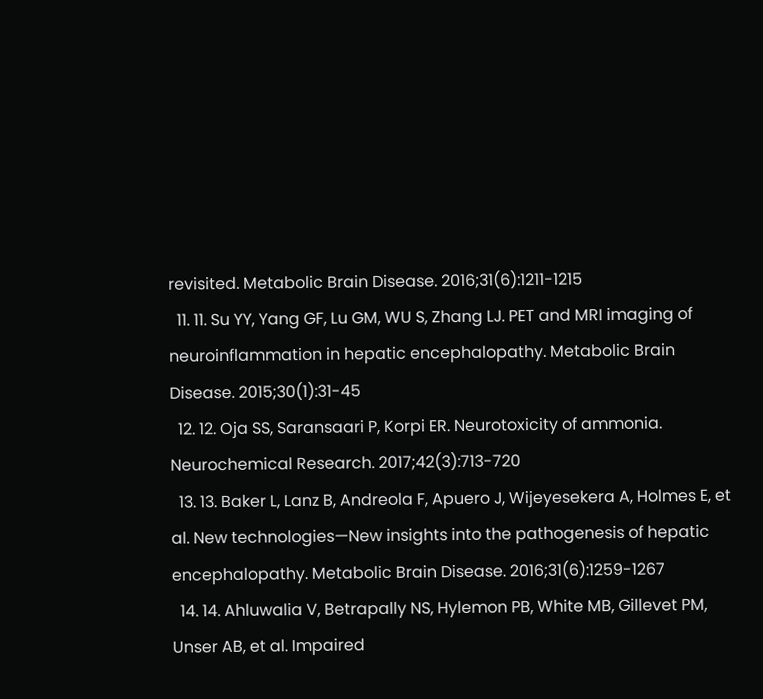revisited. Metabolic Brain Disease. 2016;31(6):1211-1215
  11. 11. Su YY, Yang GF, Lu GM, WU S, Zhang LJ. PET and MRI imaging of neuroinflammation in hepatic encephalopathy. Metabolic Brain Disease. 2015;30(1):31-45
  12. 12. Oja SS, Saransaari P, Korpi ER. Neurotoxicity of ammonia. Neurochemical Research. 2017;42(3):713-720
  13. 13. Baker L, Lanz B, Andreola F, Apuero J, Wijeyesekera A, Holmes E, et al. New technologies—New insights into the pathogenesis of hepatic encephalopathy. Metabolic Brain Disease. 2016;31(6):1259-1267
  14. 14. Ahluwalia V, Betrapally NS, Hylemon PB, White MB, Gillevet PM, Unser AB, et al. Impaired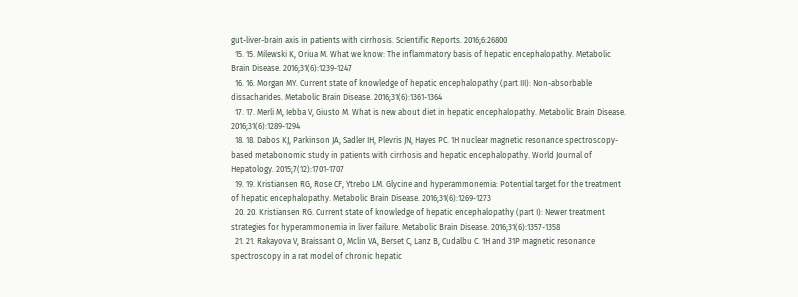gut-liver-brain axis in patients with cirrhosis. Scientific Reports. 2016;6:26800
  15. 15. Milewski K, Oriua M. What we know: The inflammatory basis of hepatic encephalopathy. Metabolic Brain Disease. 2016;31(6):1239-1247
  16. 16. Morgan MY. Current state of knowledge of hepatic encephalopathy (part III): Non-absorbable dissacharides. Metabolic Brain Disease. 2016;31(6):1361-1364
  17. 17. Merli M, Iebba V, Giusto M. What is new about diet in hepatic encephalopathy. Metabolic Brain Disease. 2016;31(6):1289-1294
  18. 18. Dabos KJ, Parkinson JA, Sadler IH, Plevris JN, Hayes PC. 1H nuclear magnetic resonance spectroscopy-based metabonomic study in patients with cirrhosis and hepatic encephalopathy. World Journal of Hepatology. 2015;7(12):1701-1707
  19. 19. Kristiansen RG, Rose CF, Ytrebo LM. Glycine and hyperammonemia: Potential target for the treatment of hepatic encephalopathy. Metabolic Brain Disease. 2016;31(6):1269-1273
  20. 20. Kristiansen RG. Current state of knowledge of hepatic encephalopathy (part I): Newer treatment strategies for hyperammonemia in liver failure. Metabolic Brain Disease. 2016;31(6):1357-1358
  21. 21. Rakayova V, Braissant O, Mclin VA, Berset C, Lanz B, Cudalbu C. 1H and 31P magnetic resonance spectroscopy in a rat model of chronic hepatic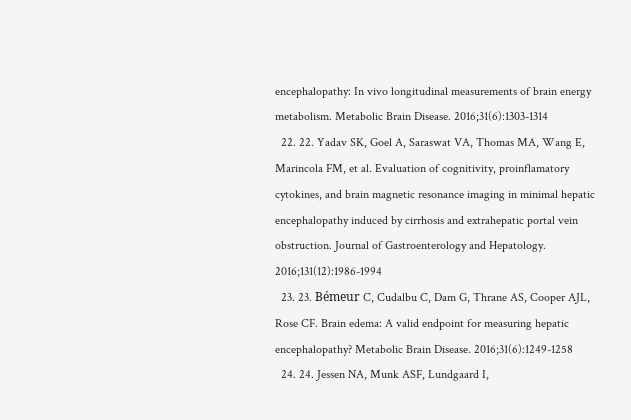encephalopathy: In vivo longitudinal measurements of brain energy metabolism. Metabolic Brain Disease. 2016;31(6):1303-1314
  22. 22. Yadav SK, Goel A, Saraswat VA, Thomas MA, Wang E, Marincola FM, et al. Evaluation of cognitivity, proinflamatory cytokines, and brain magnetic resonance imaging in minimal hepatic encephalopathy induced by cirrhosis and extrahepatic portal vein obstruction. Journal of Gastroenterology and Hepatology. 2016;131(12):1986-1994
  23. 23. Bémeur C, Cudalbu C, Dam G, Thrane AS, Cooper AJL, Rose CF. Brain edema: A valid endpoint for measuring hepatic encephalopathy? Metabolic Brain Disease. 2016;31(6):1249-1258
  24. 24. Jessen NA, Munk ASF, Lundgaard I,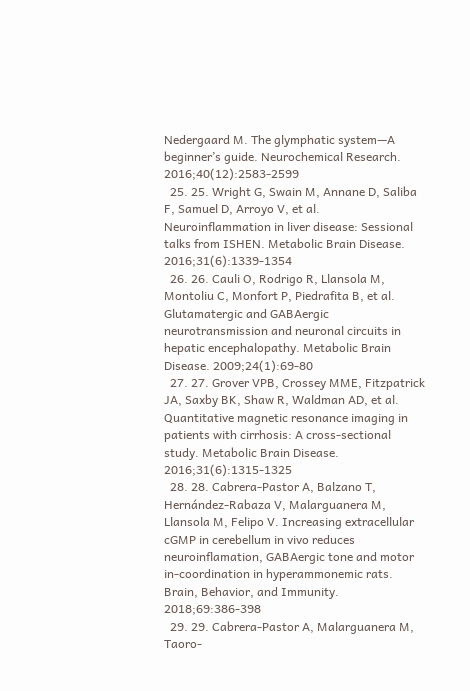Nedergaard M. The glymphatic system—A beginner’s guide. Neurochemical Research. 2016;40(12):2583-2599
  25. 25. Wright G, Swain M, Annane D, Saliba F, Samuel D, Arroyo V, et al. Neuroinflammation in liver disease: Sessional talks from ISHEN. Metabolic Brain Disease. 2016;31(6):1339-1354
  26. 26. Cauli O, Rodrigo R, Llansola M, Montoliu C, Monfort P, Piedrafita B, et al. Glutamatergic and GABAergic neurotransmission and neuronal circuits in hepatic encephalopathy. Metabolic Brain Disease. 2009;24(1):69-80
  27. 27. Grover VPB, Crossey MME, Fitzpatrick JA, Saxby BK, Shaw R, Waldman AD, et al. Quantitative magnetic resonance imaging in patients with cirrhosis: A cross-sectional study. Metabolic Brain Disease. 2016;31(6):1315-1325
  28. 28. Cabrera-Pastor A, Balzano T, Hernández-Rabaza V, Malarguanera M, Llansola M, Felipo V. Increasing extracellular cGMP in cerebellum in vivo reduces neuroinflamation, GABAergic tone and motor in-coordination in hyperammonemic rats. Brain, Behavior, and Immunity. 2018;69:386-398
  29. 29. Cabrera-Pastor A, Malarguanera M, Taoro-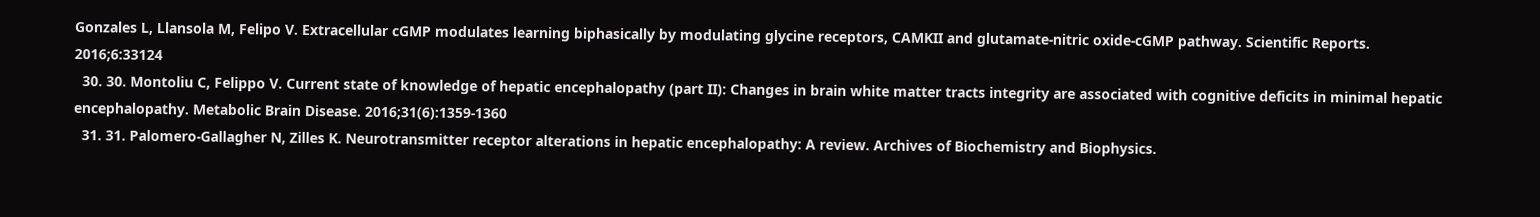Gonzales L, Llansola M, Felipo V. Extracellular cGMP modulates learning biphasically by modulating glycine receptors, CAMKII and glutamate-nitric oxide-cGMP pathway. Scientific Reports. 2016;6:33124
  30. 30. Montoliu C, Felippo V. Current state of knowledge of hepatic encephalopathy (part II): Changes in brain white matter tracts integrity are associated with cognitive deficits in minimal hepatic encephalopathy. Metabolic Brain Disease. 2016;31(6):1359-1360
  31. 31. Palomero-Gallagher N, Zilles K. Neurotransmitter receptor alterations in hepatic encephalopathy: A review. Archives of Biochemistry and Biophysics.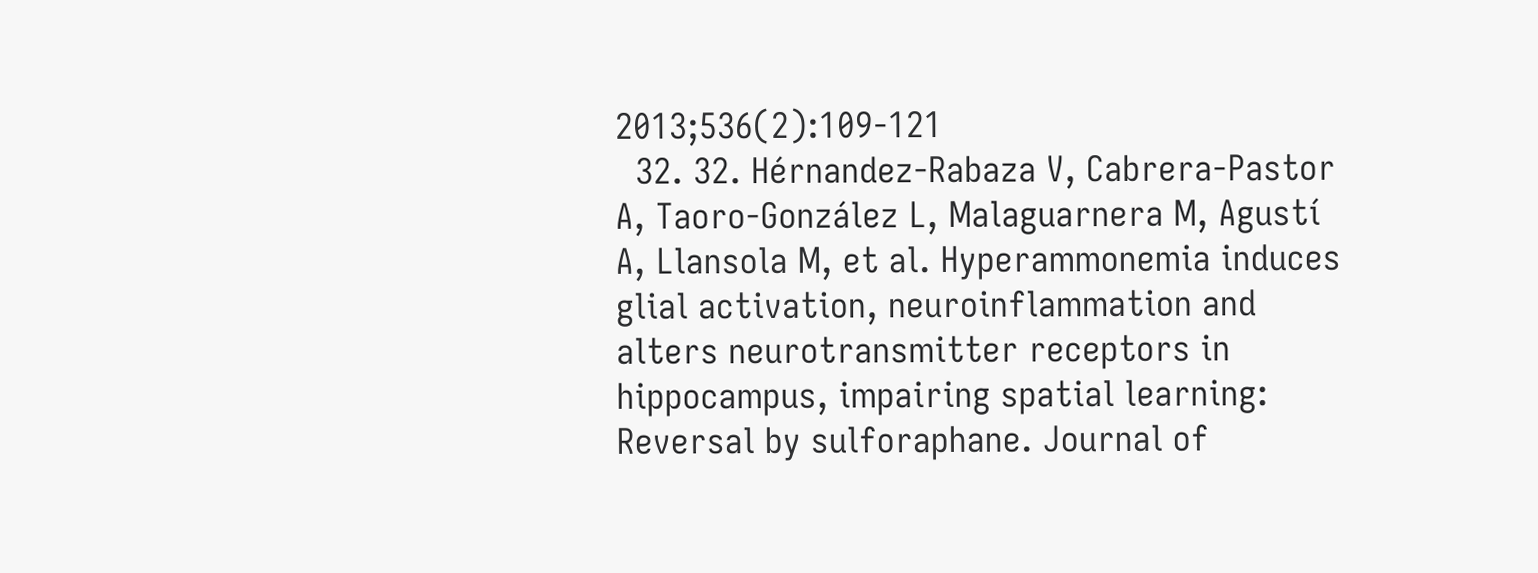2013;536(2):109-121
  32. 32. Hérnandez-Rabaza V, Cabrera-Pastor A, Taoro-González L, Malaguarnera M, Agustí A, Llansola M, et al. Hyperammonemia induces glial activation, neuroinflammation and alters neurotransmitter receptors in hippocampus, impairing spatial learning: Reversal by sulforaphane. Journal of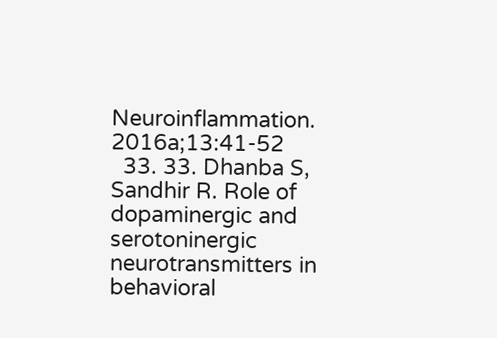Neuroinflammation. 2016a;13:41-52
  33. 33. Dhanba S, Sandhir R. Role of dopaminergic and serotoninergic neurotransmitters in behavioral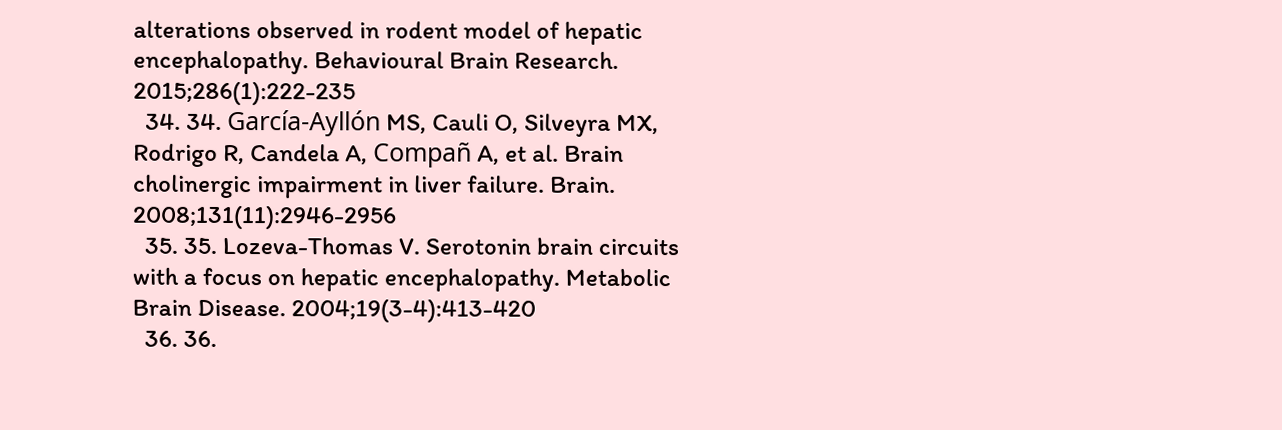alterations observed in rodent model of hepatic encephalopathy. Behavioural Brain Research. 2015;286(1):222-235
  34. 34. García-Ayllón MS, Cauli O, Silveyra MX, Rodrigo R, Candela A, Compañ A, et al. Brain cholinergic impairment in liver failure. Brain. 2008;131(11):2946-2956
  35. 35. Lozeva-Thomas V. Serotonin brain circuits with a focus on hepatic encephalopathy. Metabolic Brain Disease. 2004;19(3-4):413-420
  36. 36.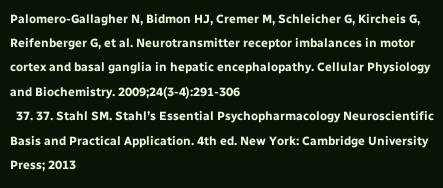Palomero-Gallagher N, Bidmon HJ, Cremer M, Schleicher G, Kircheis G, Reifenberger G, et al. Neurotransmitter receptor imbalances in motor cortex and basal ganglia in hepatic encephalopathy. Cellular Physiology and Biochemistry. 2009;24(3-4):291-306
  37. 37. Stahl SM. Stahl’s Essential Psychopharmacology Neuroscientific Basis and Practical Application. 4th ed. New York: Cambridge University Press; 2013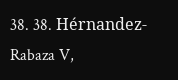38. 38. Hérnandez-Rabaza V,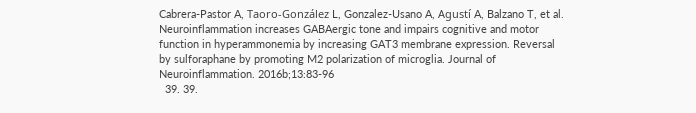Cabrera-Pastor A, Taoro-González L, Gonzalez-Usano A, Agustí A, Balzano T, et al. Neuroinflammation increases GABAergic tone and impairs cognitive and motor function in hyperammonemia by increasing GAT3 membrane expression. Reversal by sulforaphane by promoting M2 polarization of microglia. Journal of Neuroinflammation. 2016b;13:83-96
  39. 39.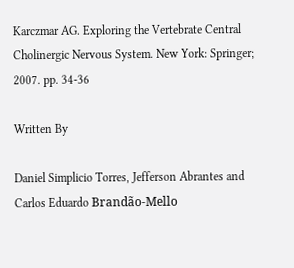Karczmar AG. Exploring the Vertebrate Central Cholinergic Nervous System. New York: Springer; 2007. pp. 34-36

Written By

Daniel Simplicio Torres, Jefferson Abrantes and Carlos Eduardo Brandão-Mello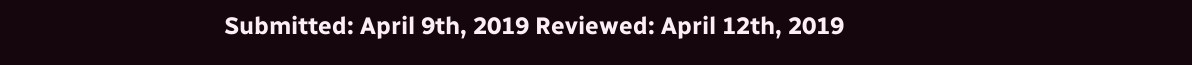Submitted: April 9th, 2019 Reviewed: April 12th, 2019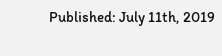Published: July 11th, 2019